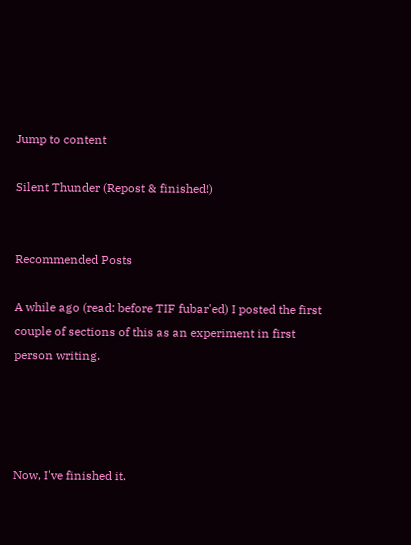Jump to content

Silent Thunder (Repost & finished!)


Recommended Posts

A while ago (read: before TIF fubar'ed) I posted the first couple of sections of this as an experiment in first person writing.




Now, I've finished it.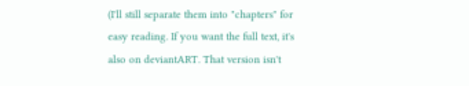(I'll still separate them into "chapters" for easy reading. If you want the full text, it's also on deviantART. That version isn't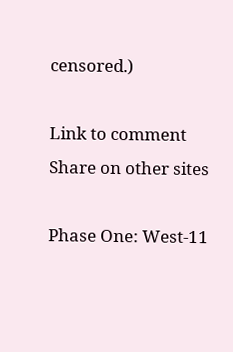censored.)

Link to comment
Share on other sites

Phase One: West-11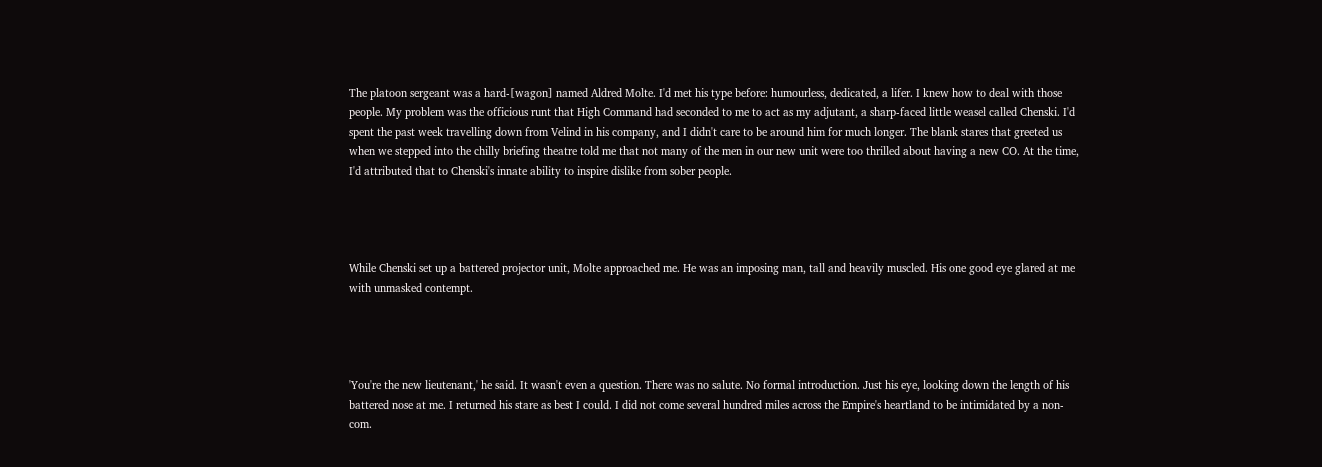The platoon sergeant was a hard-[wagon] named Aldred Molte. I'd met his type before: humourless, dedicated, a lifer. I knew how to deal with those people. My problem was the officious runt that High Command had seconded to me to act as my adjutant, a sharp-faced little weasel called Chenski. I'd spent the past week travelling down from Velind in his company, and I didn't care to be around him for much longer. The blank stares that greeted us when we stepped into the chilly briefing theatre told me that not many of the men in our new unit were too thrilled about having a new CO. At the time, I'd attributed that to Chenski's innate ability to inspire dislike from sober people.




While Chenski set up a battered projector unit, Molte approached me. He was an imposing man, tall and heavily muscled. His one good eye glared at me with unmasked contempt.




'You're the new lieutenant,' he said. It wasn't even a question. There was no salute. No formal introduction. Just his eye, looking down the length of his battered nose at me. I returned his stare as best I could. I did not come several hundred miles across the Empire's heartland to be intimidated by a non-com.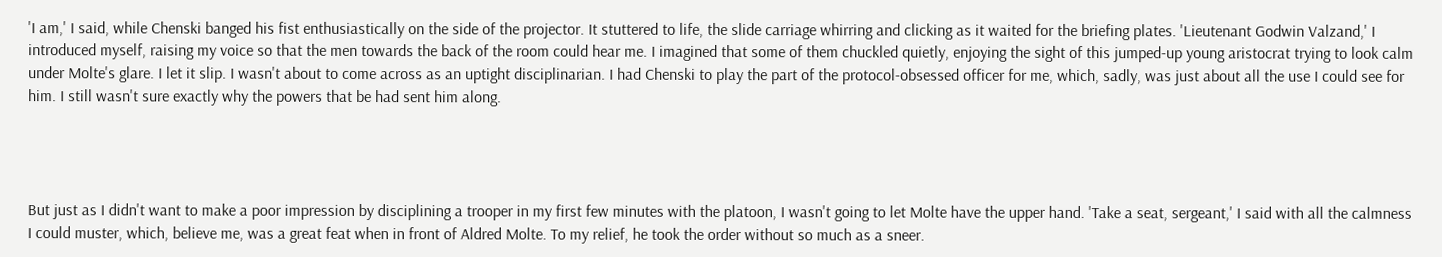'I am,' I said, while Chenski banged his fist enthusiastically on the side of the projector. It stuttered to life, the slide carriage whirring and clicking as it waited for the briefing plates. 'Lieutenant Godwin Valzand,' I introduced myself, raising my voice so that the men towards the back of the room could hear me. I imagined that some of them chuckled quietly, enjoying the sight of this jumped-up young aristocrat trying to look calm under Molte's glare. I let it slip. I wasn't about to come across as an uptight disciplinarian. I had Chenski to play the part of the protocol-obsessed officer for me, which, sadly, was just about all the use I could see for him. I still wasn't sure exactly why the powers that be had sent him along.




But just as I didn't want to make a poor impression by disciplining a trooper in my first few minutes with the platoon, I wasn't going to let Molte have the upper hand. 'Take a seat, sergeant,' I said with all the calmness I could muster, which, believe me, was a great feat when in front of Aldred Molte. To my relief, he took the order without so much as a sneer.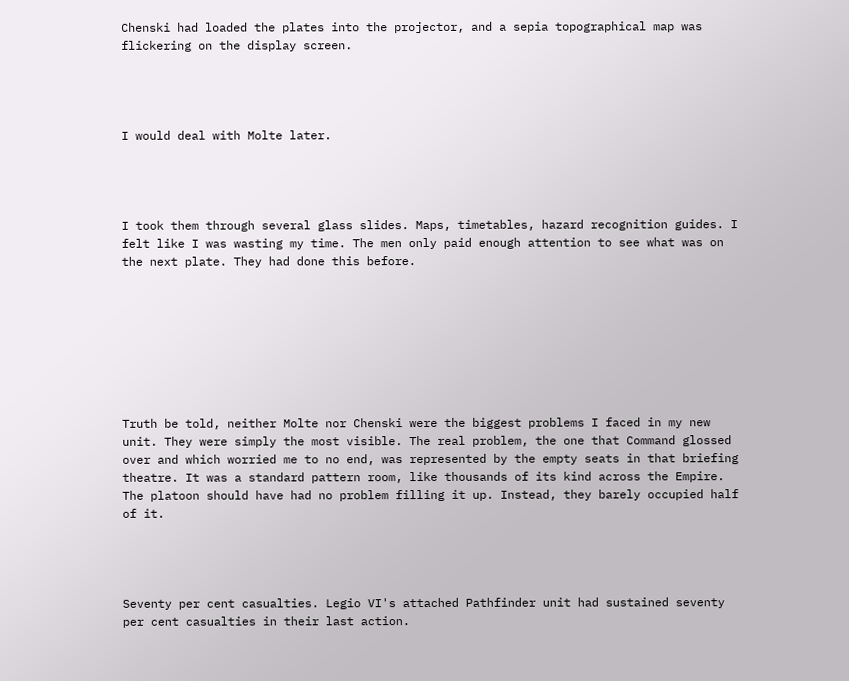Chenski had loaded the plates into the projector, and a sepia topographical map was flickering on the display screen.




I would deal with Molte later.




I took them through several glass slides. Maps, timetables, hazard recognition guides. I felt like I was wasting my time. The men only paid enough attention to see what was on the next plate. They had done this before.








Truth be told, neither Molte nor Chenski were the biggest problems I faced in my new unit. They were simply the most visible. The real problem, the one that Command glossed over and which worried me to no end, was represented by the empty seats in that briefing theatre. It was a standard pattern room, like thousands of its kind across the Empire. The platoon should have had no problem filling it up. Instead, they barely occupied half of it.




Seventy per cent casualties. Legio VI's attached Pathfinder unit had sustained seventy per cent casualties in their last action.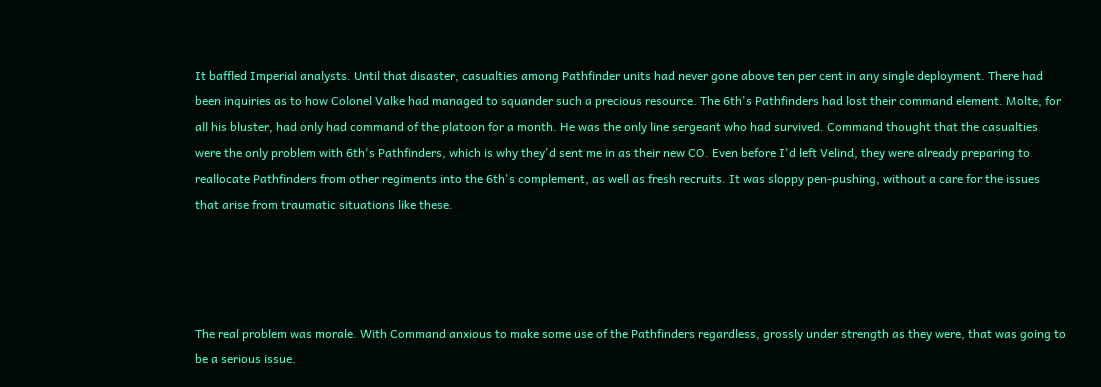It baffled Imperial analysts. Until that disaster, casualties among Pathfinder units had never gone above ten per cent in any single deployment. There had been inquiries as to how Colonel Valke had managed to squander such a precious resource. The 6th's Pathfinders had lost their command element. Molte, for all his bluster, had only had command of the platoon for a month. He was the only line sergeant who had survived. Command thought that the casualties were the only problem with 6th's Pathfinders, which is why they'd sent me in as their new CO. Even before I'd left Velind, they were already preparing to reallocate Pathfinders from other regiments into the 6th's complement, as well as fresh recruits. It was sloppy pen-pushing, without a care for the issues that arise from traumatic situations like these.




The real problem was morale. With Command anxious to make some use of the Pathfinders regardless, grossly under strength as they were, that was going to be a serious issue.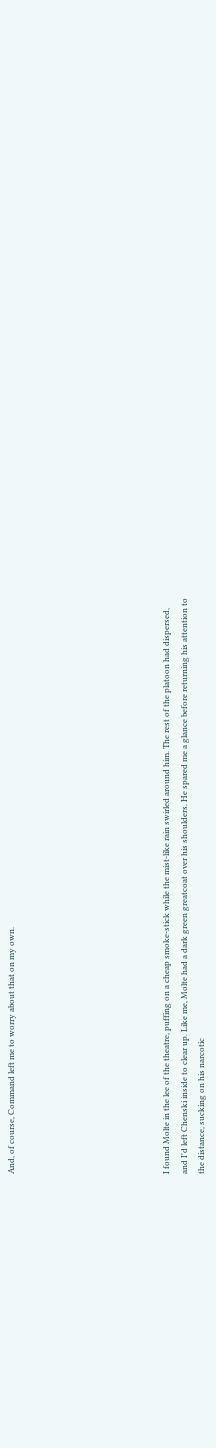And, of course, Command left me to worry about that on my own.








I found Molte in the lee of the theatre, puffing on a cheap smoke-stick while the mist-like rain swirled around him. The rest of the platoon had dispersed, and I'd left Chenski inside to clear up. Like me, Molte had a dark green greatcoat over his shoulders. He spared me a glance before returning his attention to the distance, sucking on his narcotic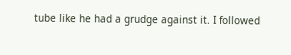tube like he had a grudge against it. I followed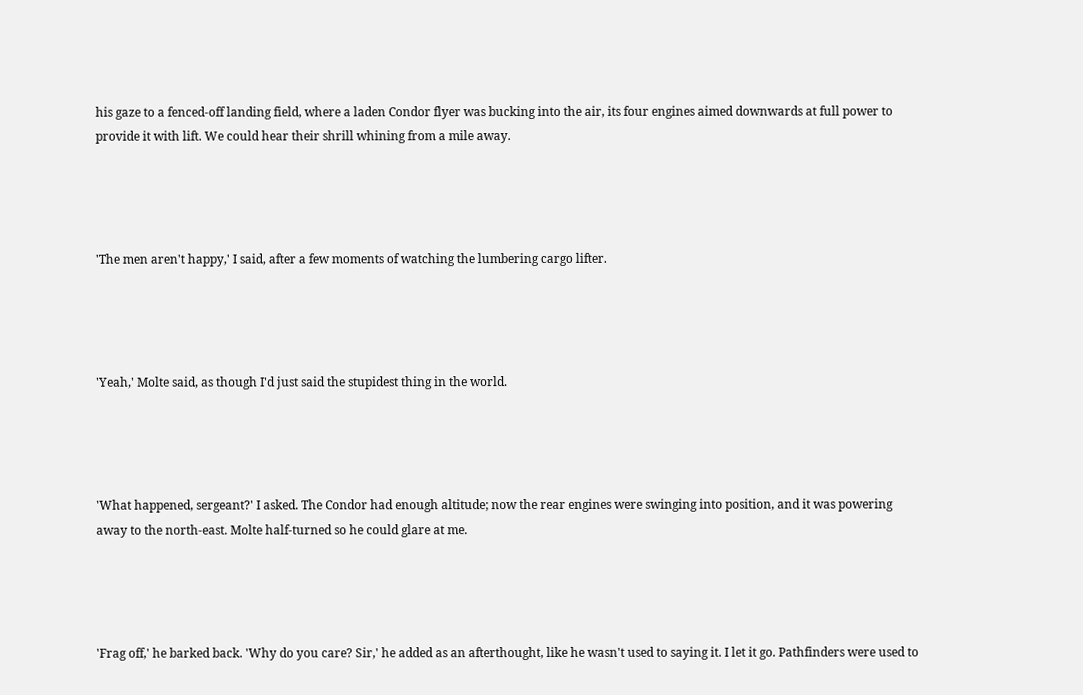his gaze to a fenced-off landing field, where a laden Condor flyer was bucking into the air, its four engines aimed downwards at full power to provide it with lift. We could hear their shrill whining from a mile away.




'The men aren't happy,' I said, after a few moments of watching the lumbering cargo lifter.




'Yeah,' Molte said, as though I'd just said the stupidest thing in the world.




'What happened, sergeant?' I asked. The Condor had enough altitude; now the rear engines were swinging into position, and it was powering away to the north-east. Molte half-turned so he could glare at me.




'Frag off,' he barked back. 'Why do you care? Sir,' he added as an afterthought, like he wasn't used to saying it. I let it go. Pathfinders were used to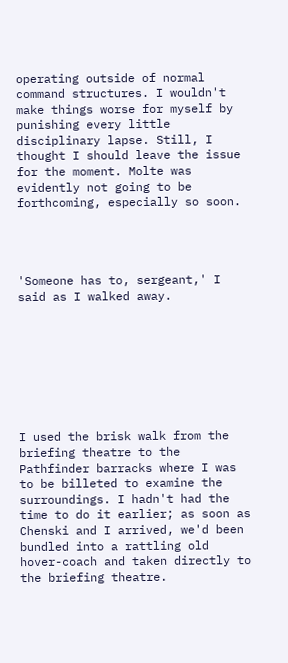operating outside of normal command structures. I wouldn't make things worse for myself by punishing every little disciplinary lapse. Still, I thought I should leave the issue for the moment. Molte was evidently not going to be forthcoming, especially so soon.




'Someone has to, sergeant,' I said as I walked away.








I used the brisk walk from the briefing theatre to the Pathfinder barracks where I was to be billeted to examine the surroundings. I hadn't had the time to do it earlier; as soon as Chenski and I arrived, we'd been bundled into a rattling old hover-coach and taken directly to the briefing theatre.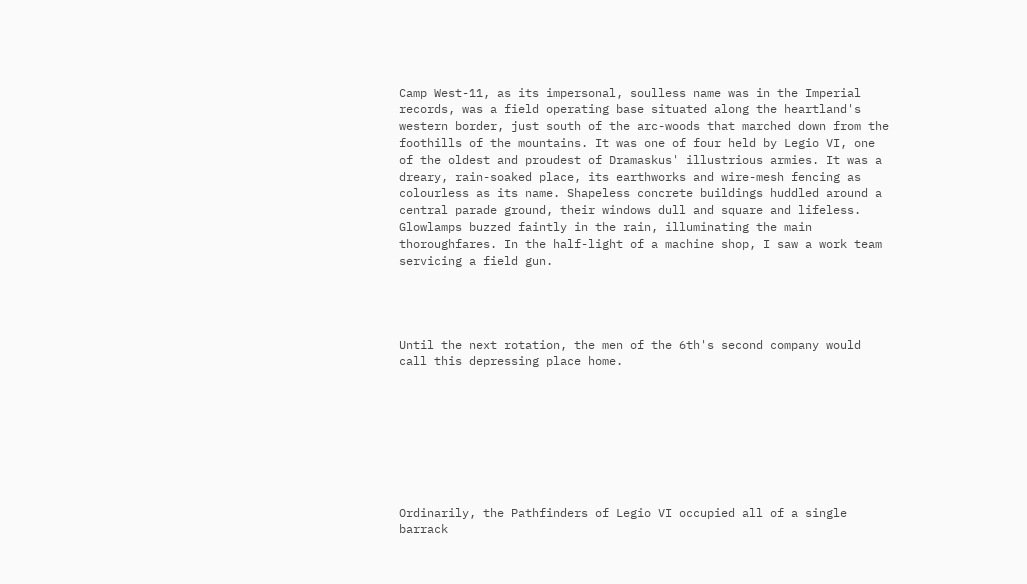Camp West-11, as its impersonal, soulless name was in the Imperial records, was a field operating base situated along the heartland's western border, just south of the arc-woods that marched down from the foothills of the mountains. It was one of four held by Legio VI, one of the oldest and proudest of Dramaskus' illustrious armies. It was a dreary, rain-soaked place, its earthworks and wire-mesh fencing as colourless as its name. Shapeless concrete buildings huddled around a central parade ground, their windows dull and square and lifeless. Glowlamps buzzed faintly in the rain, illuminating the main thoroughfares. In the half-light of a machine shop, I saw a work team servicing a field gun.




Until the next rotation, the men of the 6th's second company would call this depressing place home.








Ordinarily, the Pathfinders of Legio VI occupied all of a single barrack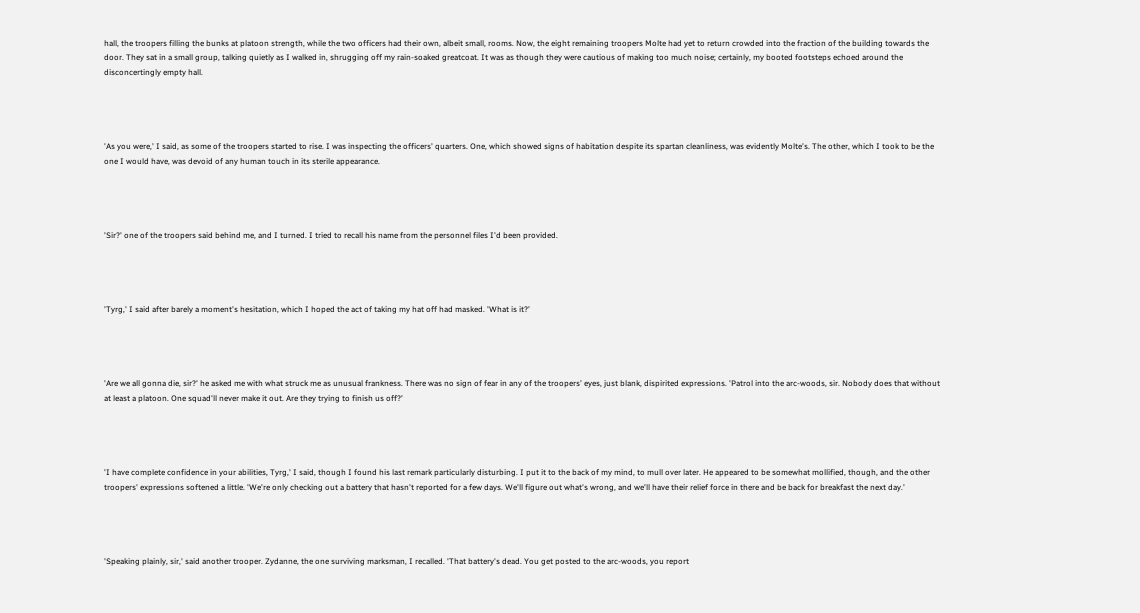hall, the troopers filling the bunks at platoon strength, while the two officers had their own, albeit small, rooms. Now, the eight remaining troopers Molte had yet to return crowded into the fraction of the building towards the door. They sat in a small group, talking quietly as I walked in, shrugging off my rain-soaked greatcoat. It was as though they were cautious of making too much noise; certainly, my booted footsteps echoed around the disconcertingly empty hall.




'As you were,' I said, as some of the troopers started to rise. I was inspecting the officers' quarters. One, which showed signs of habitation despite its spartan cleanliness, was evidently Molte's. The other, which I took to be the one I would have, was devoid of any human touch in its sterile appearance.




'Sir?' one of the troopers said behind me, and I turned. I tried to recall his name from the personnel files I'd been provided.




'Tyrg,' I said after barely a moment's hesitation, which I hoped the act of taking my hat off had masked. 'What is it?'




'Are we all gonna die, sir?' he asked me with what struck me as unusual frankness. There was no sign of fear in any of the troopers' eyes, just blank, dispirited expressions. 'Patrol into the arc-woods, sir. Nobody does that without at least a platoon. One squad'll never make it out. Are they trying to finish us off?'




'I have complete confidence in your abilities, Tyrg,' I said, though I found his last remark particularly disturbing. I put it to the back of my mind, to mull over later. He appeared to be somewhat mollified, though, and the other troopers' expressions softened a little. 'We're only checking out a battery that hasn't reported for a few days. We'll figure out what's wrong, and we'll have their relief force in there and be back for breakfast the next day.'




'Speaking plainly, sir,' said another trooper. Zydanne, the one surviving marksman, I recalled. 'That battery's dead. You get posted to the arc-woods, you report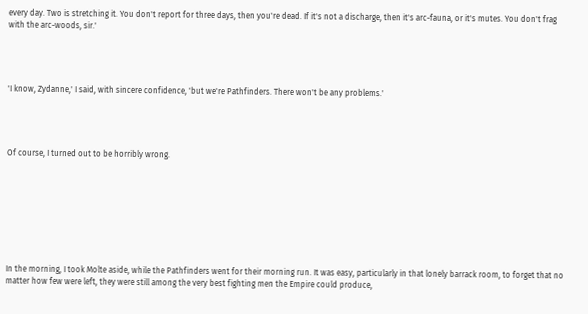every day. Two is stretching it. You don't report for three days, then you're dead. If it's not a discharge, then it's arc-fauna, or it's mutes. You don't frag with the arc-woods, sir.'




'I know, Zydanne,' I said, with sincere confidence, 'but we're Pathfinders. There won't be any problems.'




Of course, I turned out to be horribly wrong.








In the morning, I took Molte aside, while the Pathfinders went for their morning run. It was easy, particularly in that lonely barrack room, to forget that no matter how few were left, they were still among the very best fighting men the Empire could produce,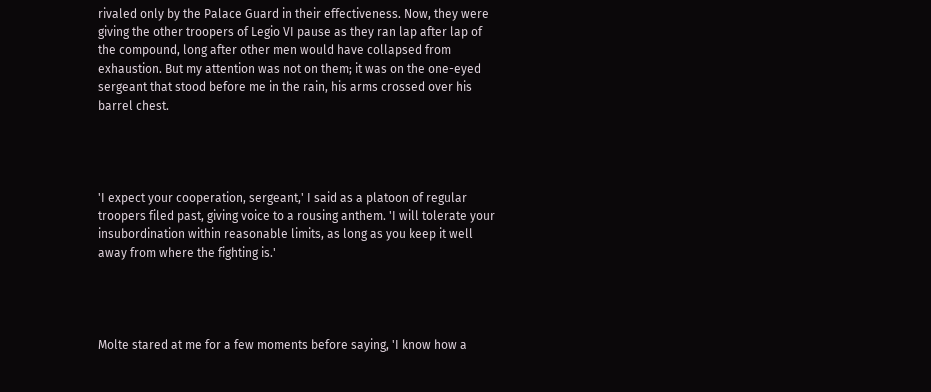rivaled only by the Palace Guard in their effectiveness. Now, they were giving the other troopers of Legio VI pause as they ran lap after lap of the compound, long after other men would have collapsed from exhaustion. But my attention was not on them; it was on the one-eyed sergeant that stood before me in the rain, his arms crossed over his barrel chest.




'I expect your cooperation, sergeant,' I said as a platoon of regular troopers filed past, giving voice to a rousing anthem. 'I will tolerate your insubordination within reasonable limits, as long as you keep it well away from where the fighting is.'




Molte stared at me for a few moments before saying, 'I know how a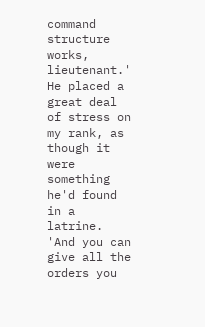command structure works, lieutenant.' He placed a great deal of stress on my rank, as though it were something he'd found in a latrine. 'And you can give all the orders you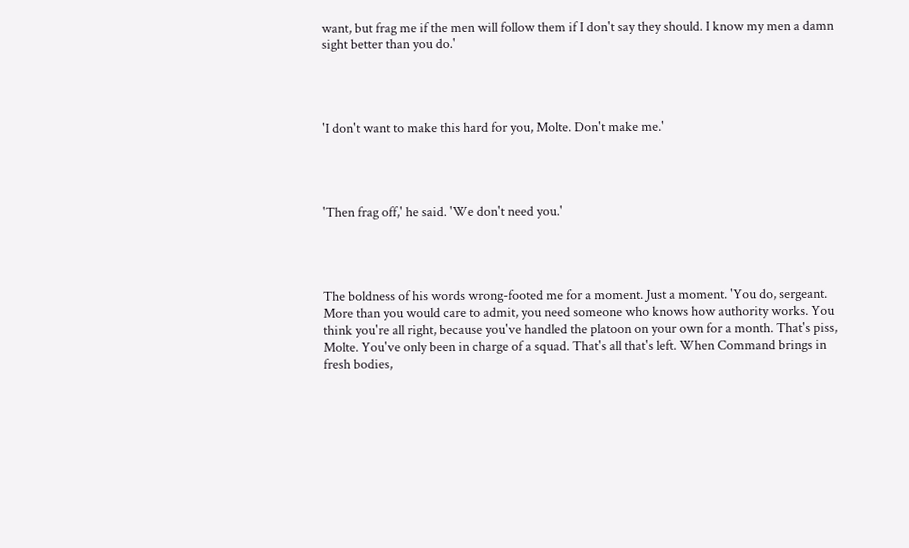want, but frag me if the men will follow them if I don't say they should. I know my men a damn sight better than you do.'




'I don't want to make this hard for you, Molte. Don't make me.'




'Then frag off,' he said. 'We don't need you.'




The boldness of his words wrong-footed me for a moment. Just a moment. 'You do, sergeant. More than you would care to admit, you need someone who knows how authority works. You think you're all right, because you've handled the platoon on your own for a month. That's piss, Molte. You've only been in charge of a squad. That's all that's left. When Command brings in fresh bodies,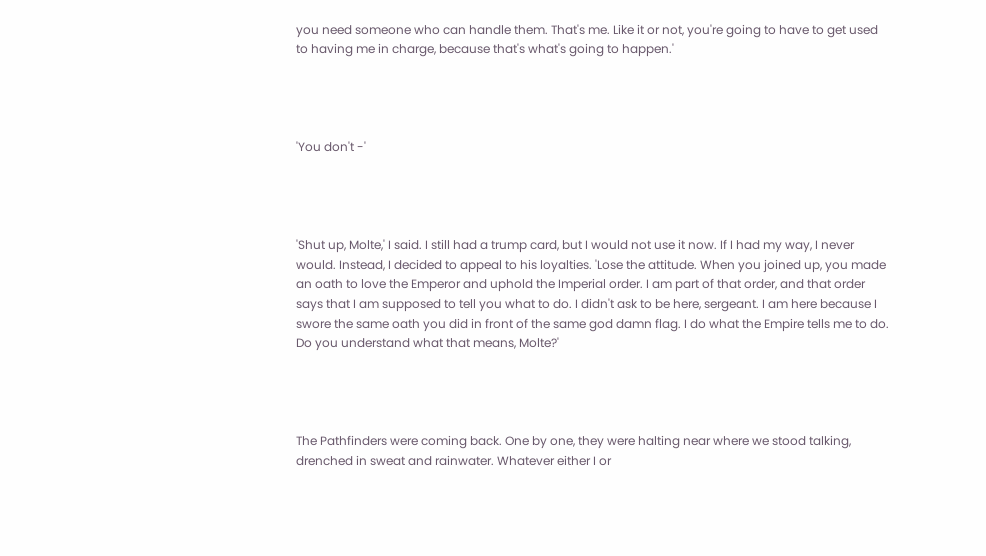you need someone who can handle them. That's me. Like it or not, you're going to have to get used to having me in charge, because that's what's going to happen.'




'You don't -'




'Shut up, Molte,' I said. I still had a trump card, but I would not use it now. If I had my way, I never would. Instead, I decided to appeal to his loyalties. 'Lose the attitude. When you joined up, you made an oath to love the Emperor and uphold the Imperial order. I am part of that order, and that order says that I am supposed to tell you what to do. I didn't ask to be here, sergeant. I am here because I swore the same oath you did in front of the same god damn flag. I do what the Empire tells me to do. Do you understand what that means, Molte?'




The Pathfinders were coming back. One by one, they were halting near where we stood talking, drenched in sweat and rainwater. Whatever either I or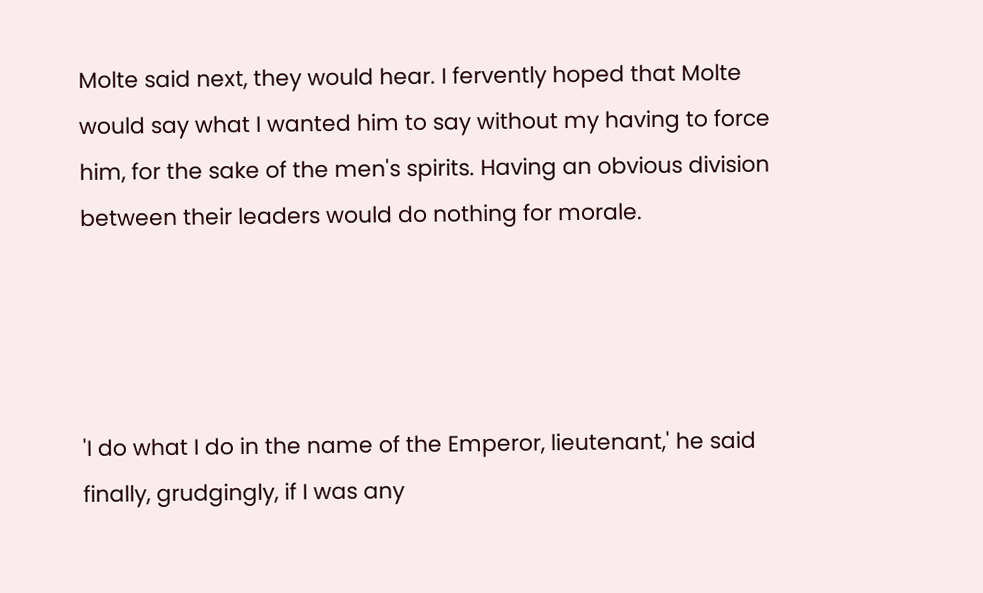Molte said next, they would hear. I fervently hoped that Molte would say what I wanted him to say without my having to force him, for the sake of the men's spirits. Having an obvious division between their leaders would do nothing for morale.




'I do what I do in the name of the Emperor, lieutenant,' he said finally, grudgingly, if I was any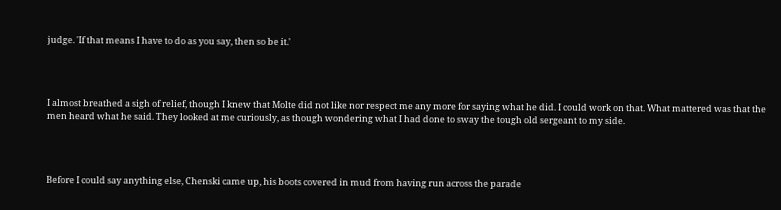judge. 'If that means I have to do as you say, then so be it.'




I almost breathed a sigh of relief, though I knew that Molte did not like nor respect me any more for saying what he did. I could work on that. What mattered was that the men heard what he said. They looked at me curiously, as though wondering what I had done to sway the tough old sergeant to my side.




Before I could say anything else, Chenski came up, his boots covered in mud from having run across the parade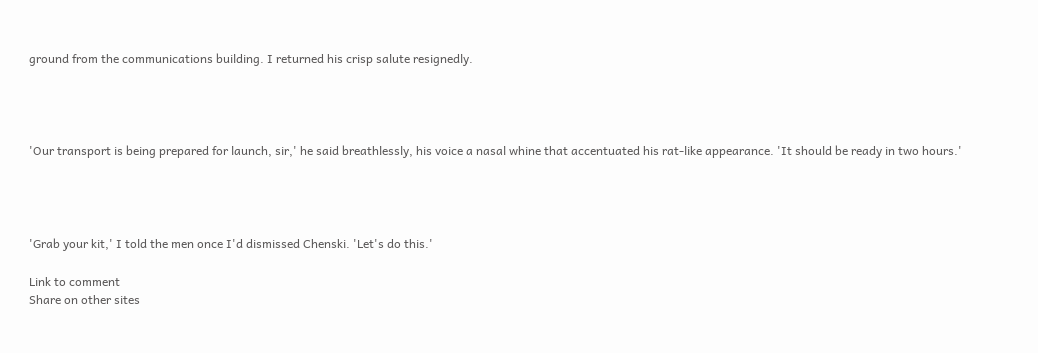ground from the communications building. I returned his crisp salute resignedly.




'Our transport is being prepared for launch, sir,' he said breathlessly, his voice a nasal whine that accentuated his rat-like appearance. 'It should be ready in two hours.'




'Grab your kit,' I told the men once I'd dismissed Chenski. 'Let's do this.'

Link to comment
Share on other sites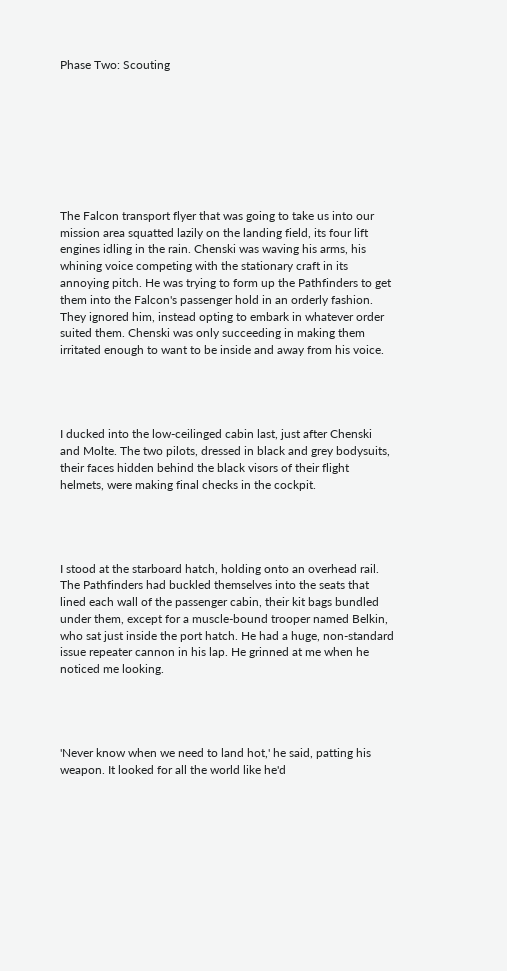Phase Two: Scouting








The Falcon transport flyer that was going to take us into our mission area squatted lazily on the landing field, its four lift engines idling in the rain. Chenski was waving his arms, his whining voice competing with the stationary craft in its annoying pitch. He was trying to form up the Pathfinders to get them into the Falcon's passenger hold in an orderly fashion. They ignored him, instead opting to embark in whatever order suited them. Chenski was only succeeding in making them irritated enough to want to be inside and away from his voice.




I ducked into the low-ceilinged cabin last, just after Chenski and Molte. The two pilots, dressed in black and grey bodysuits, their faces hidden behind the black visors of their flight helmets, were making final checks in the cockpit.




I stood at the starboard hatch, holding onto an overhead rail. The Pathfinders had buckled themselves into the seats that lined each wall of the passenger cabin, their kit bags bundled under them, except for a muscle-bound trooper named Belkin, who sat just inside the port hatch. He had a huge, non-standard issue repeater cannon in his lap. He grinned at me when he noticed me looking.




'Never know when we need to land hot,' he said, patting his weapon. It looked for all the world like he'd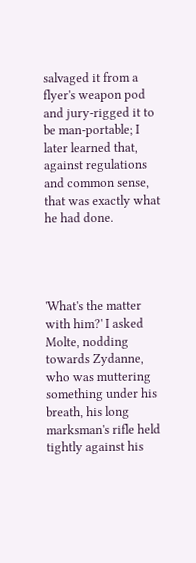salvaged it from a flyer's weapon pod and jury-rigged it to be man-portable; I later learned that, against regulations and common sense, that was exactly what he had done.




'What's the matter with him?' I asked Molte, nodding towards Zydanne, who was muttering something under his breath, his long marksman's rifle held tightly against his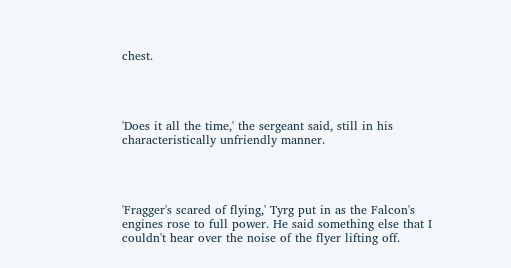chest.




'Does it all the time,' the sergeant said, still in his characteristically unfriendly manner.




'Fragger's scared of flying,' Tyrg put in as the Falcon's engines rose to full power. He said something else that I couldn't hear over the noise of the flyer lifting off.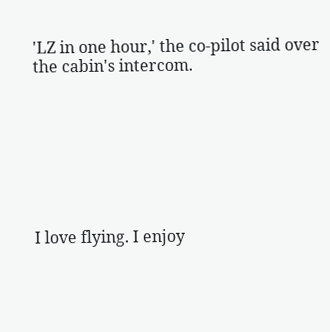'LZ in one hour,' the co-pilot said over the cabin's intercom.








I love flying. I enjoy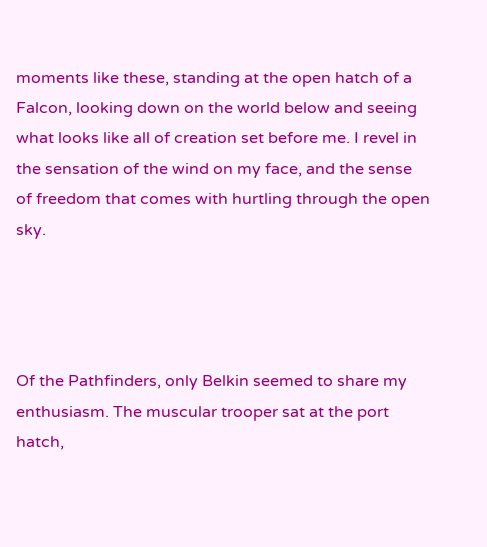moments like these, standing at the open hatch of a Falcon, looking down on the world below and seeing what looks like all of creation set before me. I revel in the sensation of the wind on my face, and the sense of freedom that comes with hurtling through the open sky.




Of the Pathfinders, only Belkin seemed to share my enthusiasm. The muscular trooper sat at the port hatch,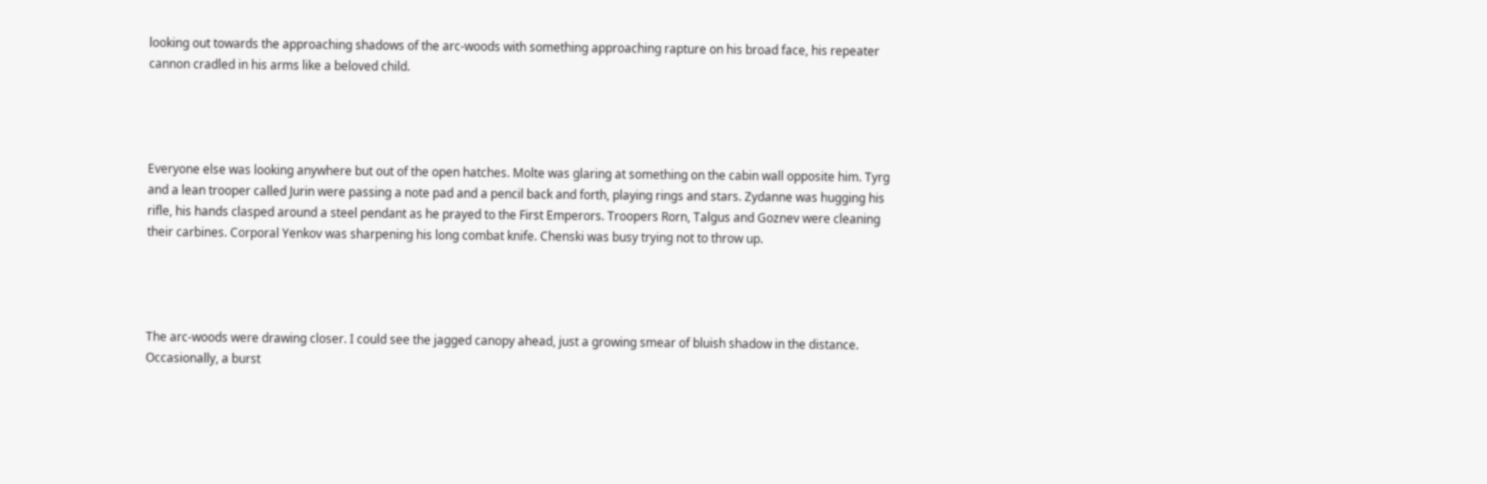looking out towards the approaching shadows of the arc-woods with something approaching rapture on his broad face, his repeater cannon cradled in his arms like a beloved child.




Everyone else was looking anywhere but out of the open hatches. Molte was glaring at something on the cabin wall opposite him. Tyrg and a lean trooper called Jurin were passing a note pad and a pencil back and forth, playing rings and stars. Zydanne was hugging his rifle, his hands clasped around a steel pendant as he prayed to the First Emperors. Troopers Rorn, Talgus and Goznev were cleaning their carbines. Corporal Yenkov was sharpening his long combat knife. Chenski was busy trying not to throw up.




The arc-woods were drawing closer. I could see the jagged canopy ahead, just a growing smear of bluish shadow in the distance. Occasionally, a burst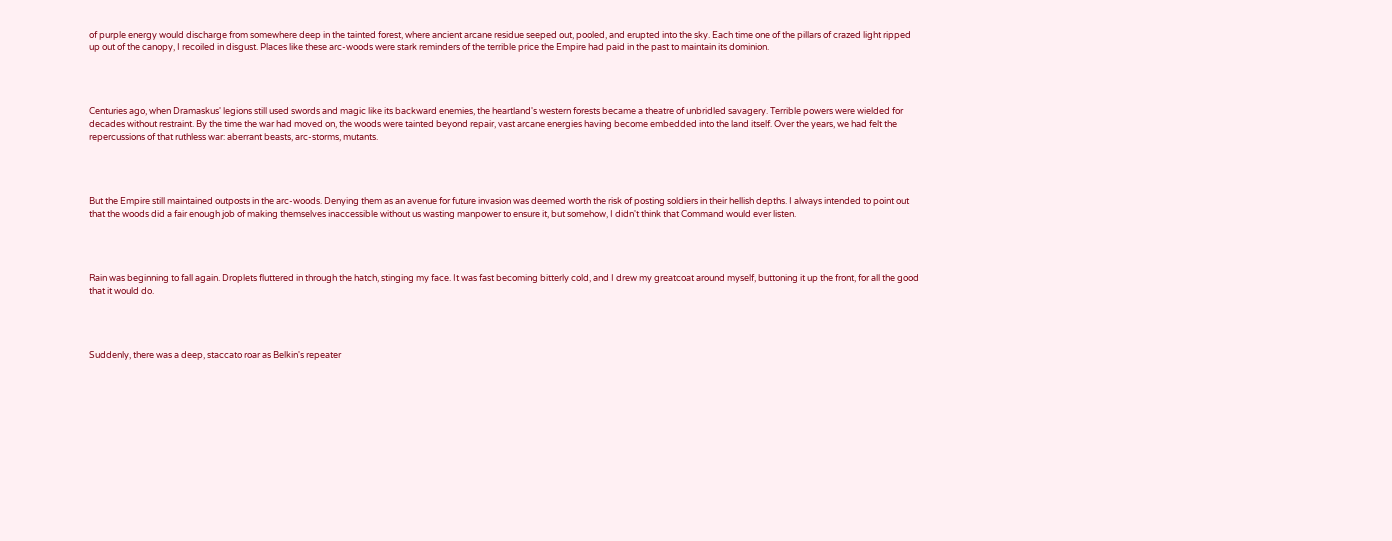of purple energy would discharge from somewhere deep in the tainted forest, where ancient arcane residue seeped out, pooled, and erupted into the sky. Each time one of the pillars of crazed light ripped up out of the canopy, I recoiled in disgust. Places like these arc-woods were stark reminders of the terrible price the Empire had paid in the past to maintain its dominion.




Centuries ago, when Dramaskus' legions still used swords and magic like its backward enemies, the heartland's western forests became a theatre of unbridled savagery. Terrible powers were wielded for decades without restraint. By the time the war had moved on, the woods were tainted beyond repair, vast arcane energies having become embedded into the land itself. Over the years, we had felt the repercussions of that ruthless war: aberrant beasts, arc-storms, mutants.




But the Empire still maintained outposts in the arc-woods. Denying them as an avenue for future invasion was deemed worth the risk of posting soldiers in their hellish depths. I always intended to point out that the woods did a fair enough job of making themselves inaccessible without us wasting manpower to ensure it, but somehow, I didn't think that Command would ever listen.




Rain was beginning to fall again. Droplets fluttered in through the hatch, stinging my face. It was fast becoming bitterly cold, and I drew my greatcoat around myself, buttoning it up the front, for all the good that it would do.




Suddenly, there was a deep, staccato roar as Belkin's repeater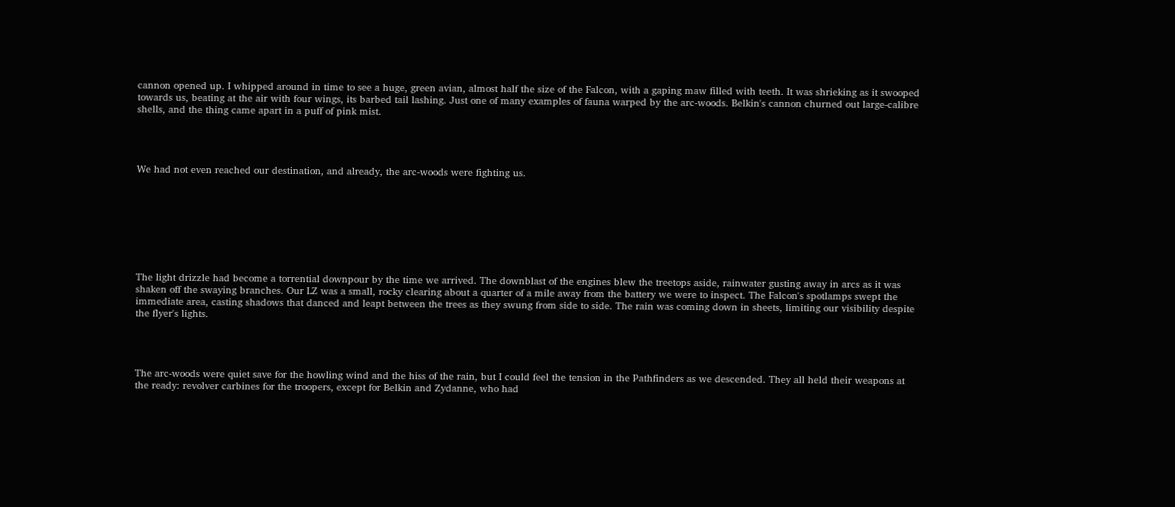cannon opened up. I whipped around in time to see a huge, green avian, almost half the size of the Falcon, with a gaping maw filled with teeth. It was shrieking as it swooped towards us, beating at the air with four wings, its barbed tail lashing. Just one of many examples of fauna warped by the arc-woods. Belkin's cannon churned out large-calibre shells, and the thing came apart in a puff of pink mist.




We had not even reached our destination, and already, the arc-woods were fighting us.








The light drizzle had become a torrential downpour by the time we arrived. The downblast of the engines blew the treetops aside, rainwater gusting away in arcs as it was shaken off the swaying branches. Our LZ was a small, rocky clearing about a quarter of a mile away from the battery we were to inspect. The Falcon's spotlamps swept the immediate area, casting shadows that danced and leapt between the trees as they swung from side to side. The rain was coming down in sheets, limiting our visibility despite the flyer's lights.




The arc-woods were quiet save for the howling wind and the hiss of the rain, but I could feel the tension in the Pathfinders as we descended. They all held their weapons at the ready: revolver carbines for the troopers, except for Belkin and Zydanne, who had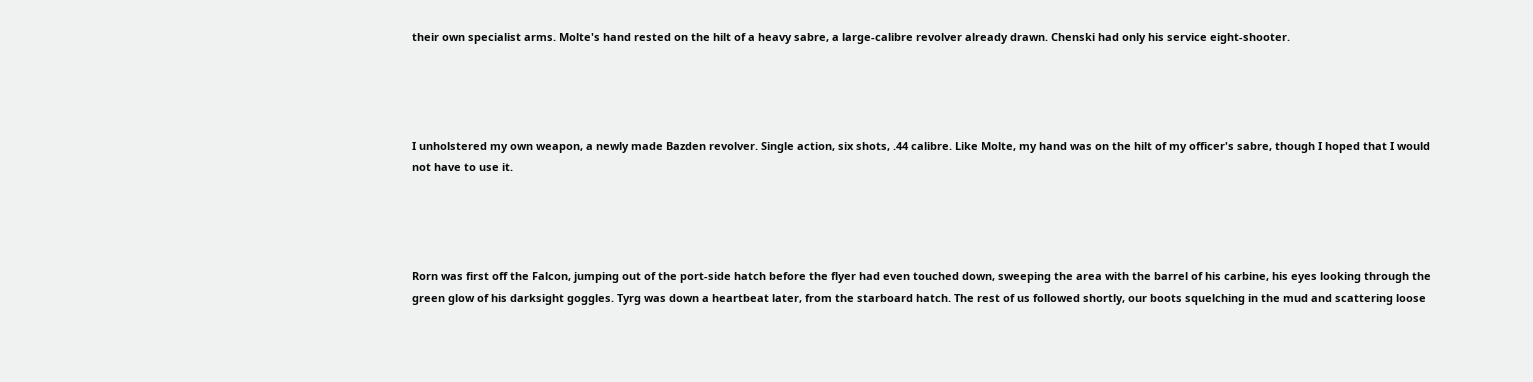their own specialist arms. Molte's hand rested on the hilt of a heavy sabre, a large-calibre revolver already drawn. Chenski had only his service eight-shooter.




I unholstered my own weapon, a newly made Bazden revolver. Single action, six shots, .44 calibre. Like Molte, my hand was on the hilt of my officer's sabre, though I hoped that I would not have to use it.




Rorn was first off the Falcon, jumping out of the port-side hatch before the flyer had even touched down, sweeping the area with the barrel of his carbine, his eyes looking through the green glow of his darksight goggles. Tyrg was down a heartbeat later, from the starboard hatch. The rest of us followed shortly, our boots squelching in the mud and scattering loose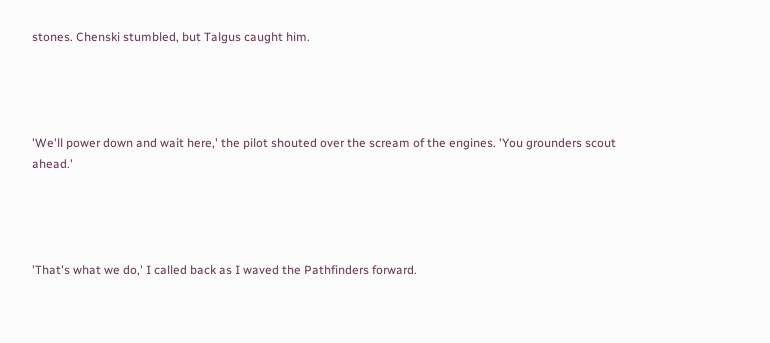stones. Chenski stumbled, but Talgus caught him.




'We'll power down and wait here,' the pilot shouted over the scream of the engines. 'You grounders scout ahead.'




'That's what we do,' I called back as I waved the Pathfinders forward.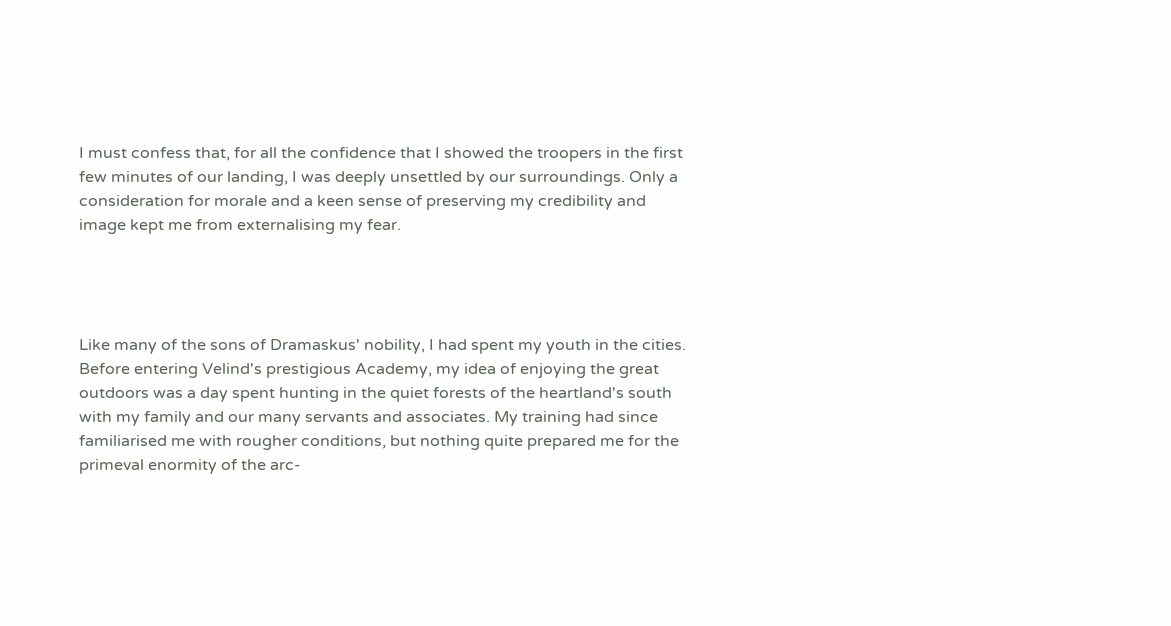I must confess that, for all the confidence that I showed the troopers in the first few minutes of our landing, I was deeply unsettled by our surroundings. Only a consideration for morale and a keen sense of preserving my credibility and image kept me from externalising my fear.




Like many of the sons of Dramaskus' nobility, I had spent my youth in the cities. Before entering Velind's prestigious Academy, my idea of enjoying the great outdoors was a day spent hunting in the quiet forests of the heartland's south with my family and our many servants and associates. My training had since familiarised me with rougher conditions, but nothing quite prepared me for the primeval enormity of the arc-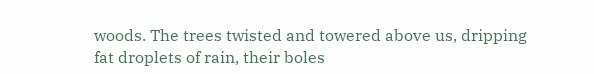woods. The trees twisted and towered above us, dripping fat droplets of rain, their boles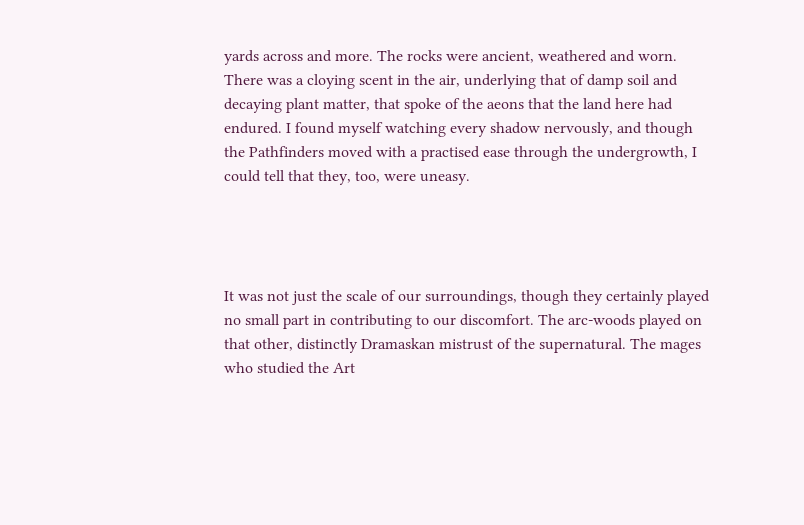yards across and more. The rocks were ancient, weathered and worn. There was a cloying scent in the air, underlying that of damp soil and decaying plant matter, that spoke of the aeons that the land here had endured. I found myself watching every shadow nervously, and though the Pathfinders moved with a practised ease through the undergrowth, I could tell that they, too, were uneasy.




It was not just the scale of our surroundings, though they certainly played no small part in contributing to our discomfort. The arc-woods played on that other, distinctly Dramaskan mistrust of the supernatural. The mages who studied the Art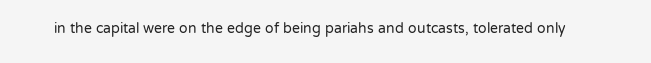in the capital were on the edge of being pariahs and outcasts, tolerated only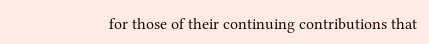for those of their continuing contributions that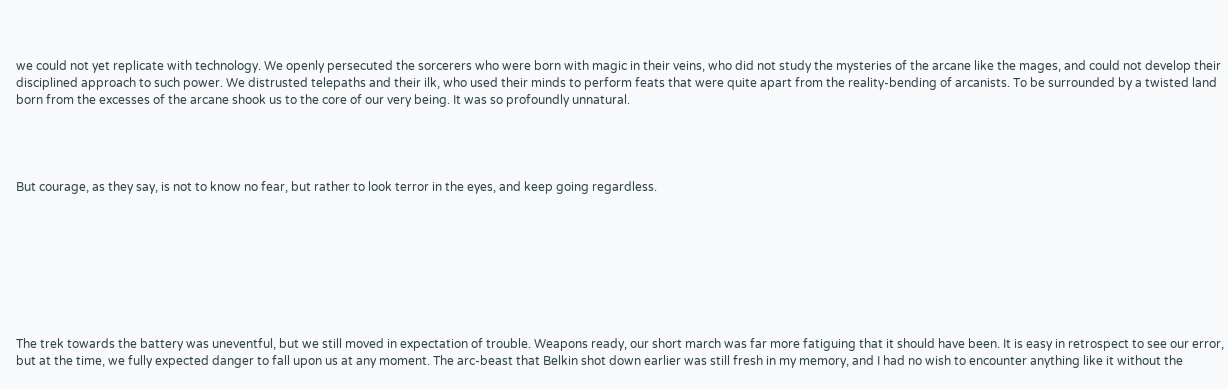we could not yet replicate with technology. We openly persecuted the sorcerers who were born with magic in their veins, who did not study the mysteries of the arcane like the mages, and could not develop their disciplined approach to such power. We distrusted telepaths and their ilk, who used their minds to perform feats that were quite apart from the reality-bending of arcanists. To be surrounded by a twisted land born from the excesses of the arcane shook us to the core of our very being. It was so profoundly unnatural.




But courage, as they say, is not to know no fear, but rather to look terror in the eyes, and keep going regardless.








The trek towards the battery was uneventful, but we still moved in expectation of trouble. Weapons ready, our short march was far more fatiguing that it should have been. It is easy in retrospect to see our error, but at the time, we fully expected danger to fall upon us at any moment. The arc-beast that Belkin shot down earlier was still fresh in my memory, and I had no wish to encounter anything like it without the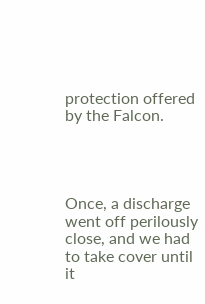protection offered by the Falcon.




Once, a discharge went off perilously close, and we had to take cover until it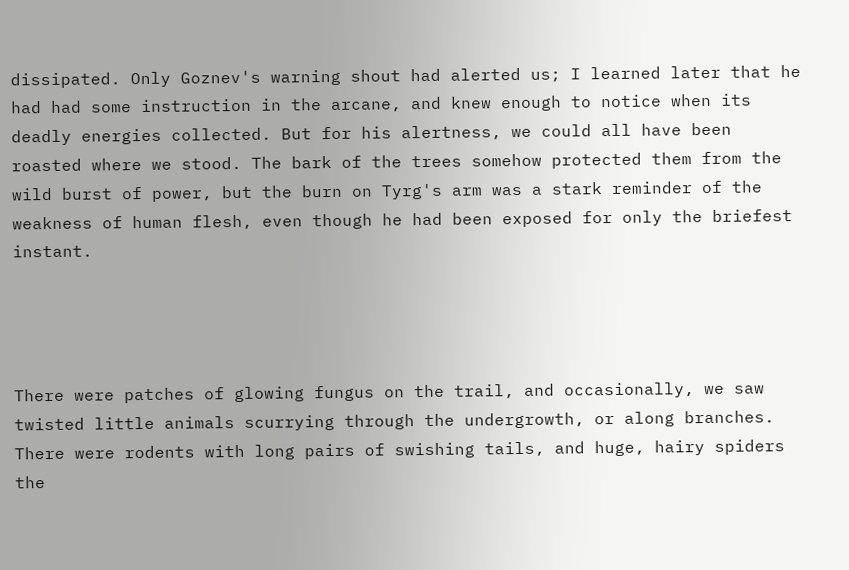dissipated. Only Goznev's warning shout had alerted us; I learned later that he had had some instruction in the arcane, and knew enough to notice when its deadly energies collected. But for his alertness, we could all have been roasted where we stood. The bark of the trees somehow protected them from the wild burst of power, but the burn on Tyrg's arm was a stark reminder of the weakness of human flesh, even though he had been exposed for only the briefest instant.




There were patches of glowing fungus on the trail, and occasionally, we saw twisted little animals scurrying through the undergrowth, or along branches. There were rodents with long pairs of swishing tails, and huge, hairy spiders the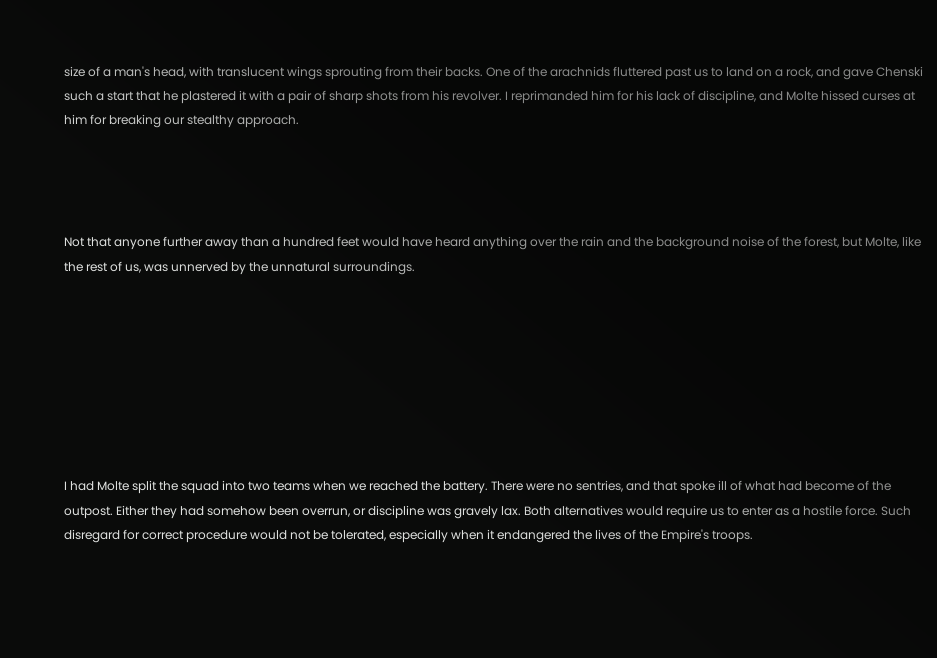size of a man's head, with translucent wings sprouting from their backs. One of the arachnids fluttered past us to land on a rock, and gave Chenski such a start that he plastered it with a pair of sharp shots from his revolver. I reprimanded him for his lack of discipline, and Molte hissed curses at him for breaking our stealthy approach.




Not that anyone further away than a hundred feet would have heard anything over the rain and the background noise of the forest, but Molte, like the rest of us, was unnerved by the unnatural surroundings.








I had Molte split the squad into two teams when we reached the battery. There were no sentries, and that spoke ill of what had become of the outpost. Either they had somehow been overrun, or discipline was gravely lax. Both alternatives would require us to enter as a hostile force. Such disregard for correct procedure would not be tolerated, especially when it endangered the lives of the Empire's troops.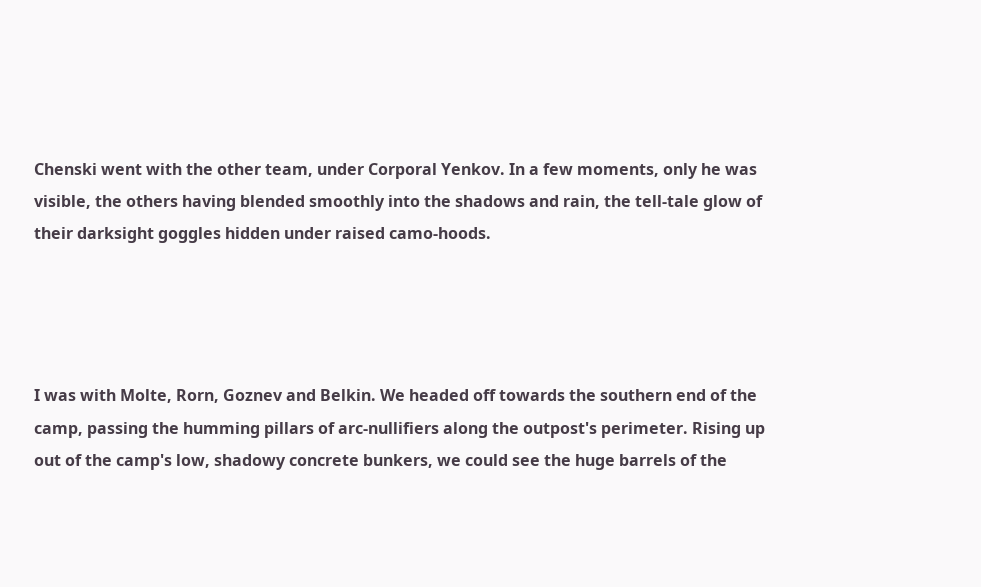Chenski went with the other team, under Corporal Yenkov. In a few moments, only he was visible, the others having blended smoothly into the shadows and rain, the tell-tale glow of their darksight goggles hidden under raised camo-hoods.




I was with Molte, Rorn, Goznev and Belkin. We headed off towards the southern end of the camp, passing the humming pillars of arc-nullifiers along the outpost's perimeter. Rising up out of the camp's low, shadowy concrete bunkers, we could see the huge barrels of the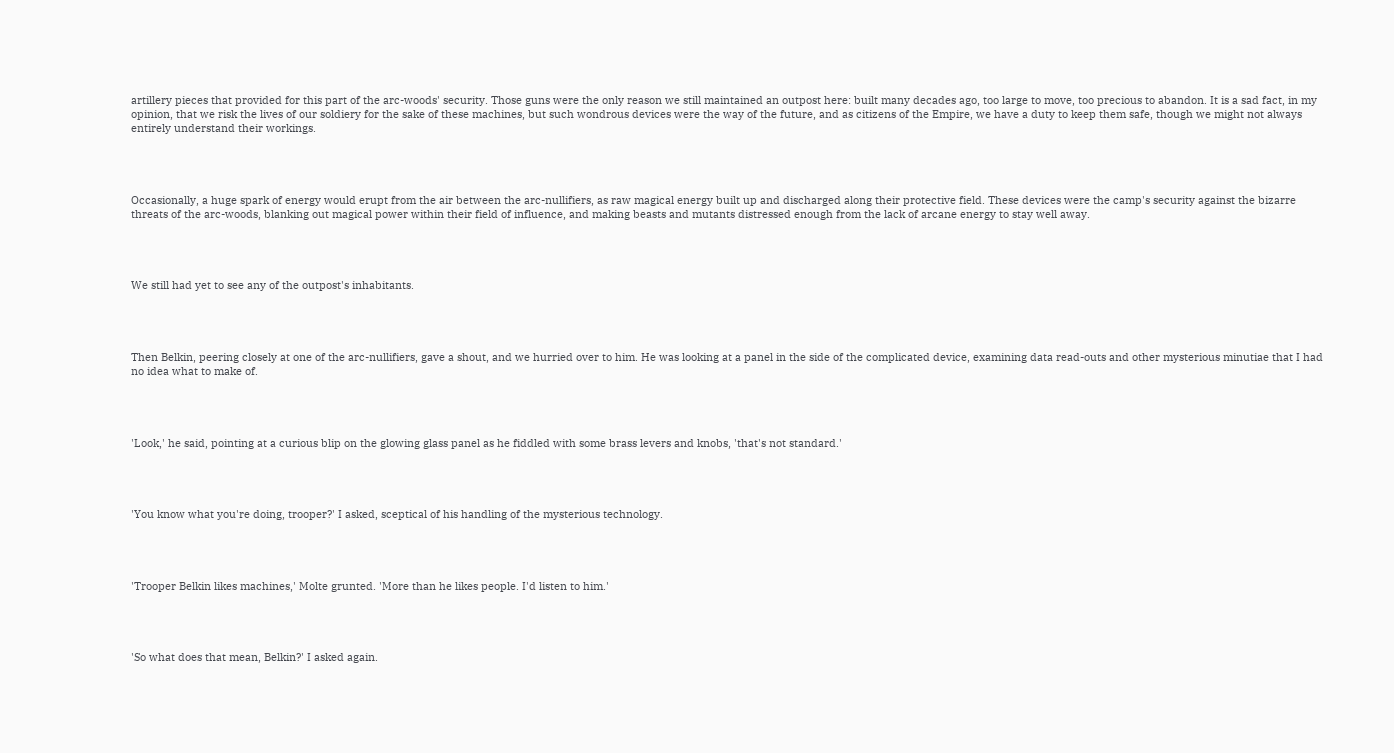artillery pieces that provided for this part of the arc-woods' security. Those guns were the only reason we still maintained an outpost here: built many decades ago, too large to move, too precious to abandon. It is a sad fact, in my opinion, that we risk the lives of our soldiery for the sake of these machines, but such wondrous devices were the way of the future, and as citizens of the Empire, we have a duty to keep them safe, though we might not always entirely understand their workings.




Occasionally, a huge spark of energy would erupt from the air between the arc-nullifiers, as raw magical energy built up and discharged along their protective field. These devices were the camp's security against the bizarre threats of the arc-woods, blanking out magical power within their field of influence, and making beasts and mutants distressed enough from the lack of arcane energy to stay well away.




We still had yet to see any of the outpost's inhabitants.




Then Belkin, peering closely at one of the arc-nullifiers, gave a shout, and we hurried over to him. He was looking at a panel in the side of the complicated device, examining data read-outs and other mysterious minutiae that I had no idea what to make of.




'Look,' he said, pointing at a curious blip on the glowing glass panel as he fiddled with some brass levers and knobs, 'that's not standard.'




'You know what you're doing, trooper?' I asked, sceptical of his handling of the mysterious technology.




'Trooper Belkin likes machines,' Molte grunted. 'More than he likes people. I'd listen to him.'




'So what does that mean, Belkin?' I asked again.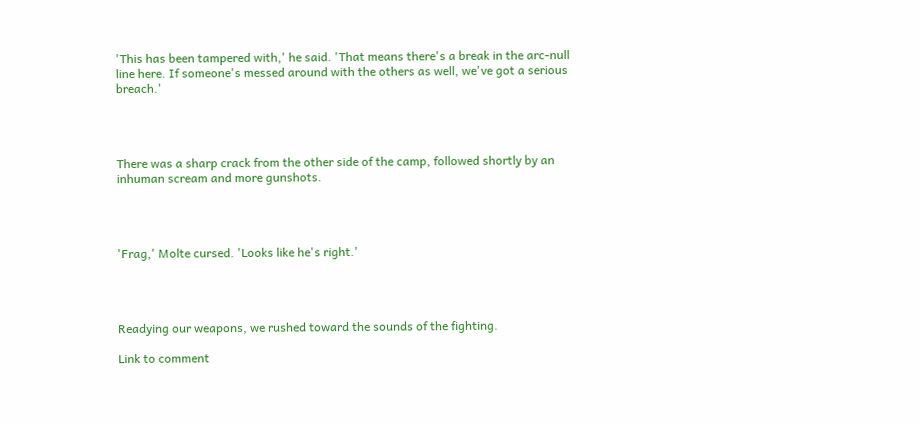'This has been tampered with,' he said. 'That means there's a break in the arc-null line here. If someone's messed around with the others as well, we've got a serious breach.'




There was a sharp crack from the other side of the camp, followed shortly by an inhuman scream and more gunshots.




'Frag,' Molte cursed. 'Looks like he's right.'




Readying our weapons, we rushed toward the sounds of the fighting.

Link to comment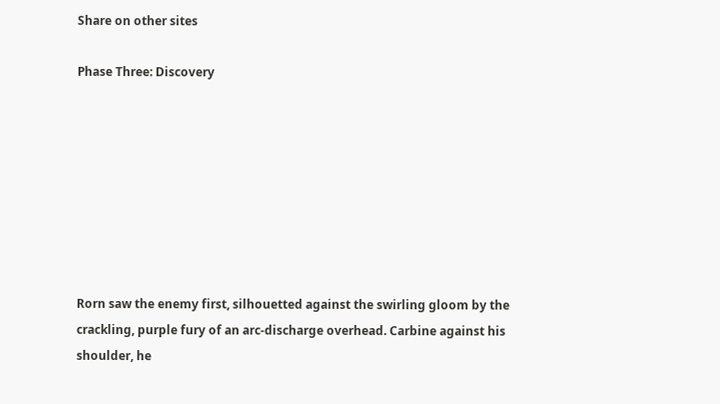Share on other sites

Phase Three: Discovery








Rorn saw the enemy first, silhouetted against the swirling gloom by the crackling, purple fury of an arc-discharge overhead. Carbine against his shoulder, he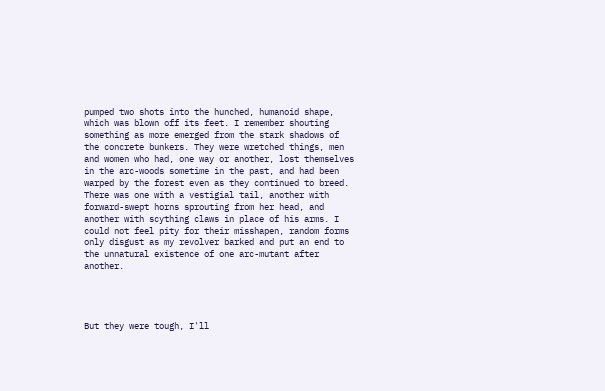pumped two shots into the hunched, humanoid shape, which was blown off its feet. I remember shouting something as more emerged from the stark shadows of the concrete bunkers. They were wretched things, men and women who had, one way or another, lost themselves in the arc-woods sometime in the past, and had been warped by the forest even as they continued to breed. There was one with a vestigial tail, another with forward-swept horns sprouting from her head, and another with scything claws in place of his arms. I could not feel pity for their misshapen, random forms only disgust as my revolver barked and put an end to the unnatural existence of one arc-mutant after another.




But they were tough, I'll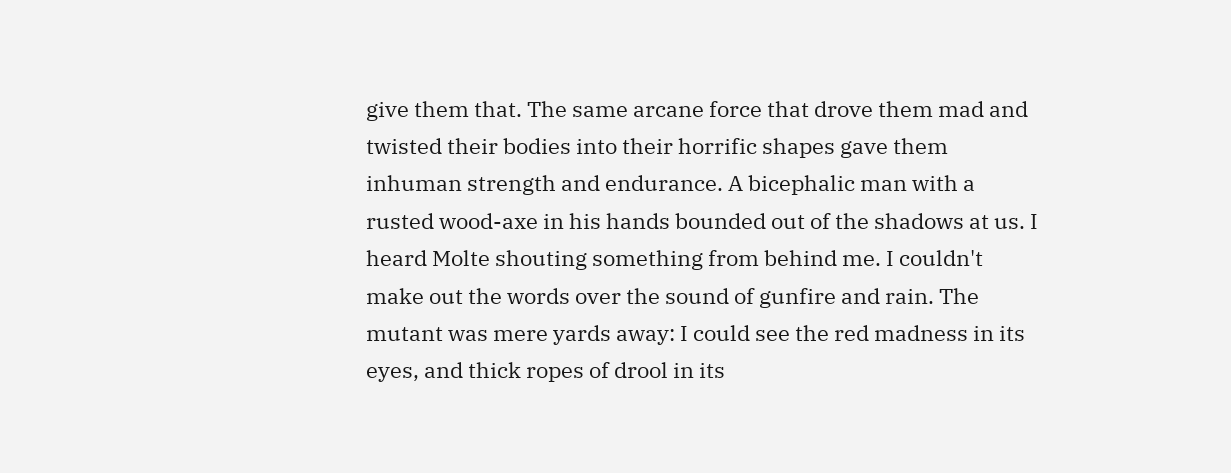give them that. The same arcane force that drove them mad and twisted their bodies into their horrific shapes gave them inhuman strength and endurance. A bicephalic man with a rusted wood-axe in his hands bounded out of the shadows at us. I heard Molte shouting something from behind me. I couldn't make out the words over the sound of gunfire and rain. The mutant was mere yards away: I could see the red madness in its eyes, and thick ropes of drool in its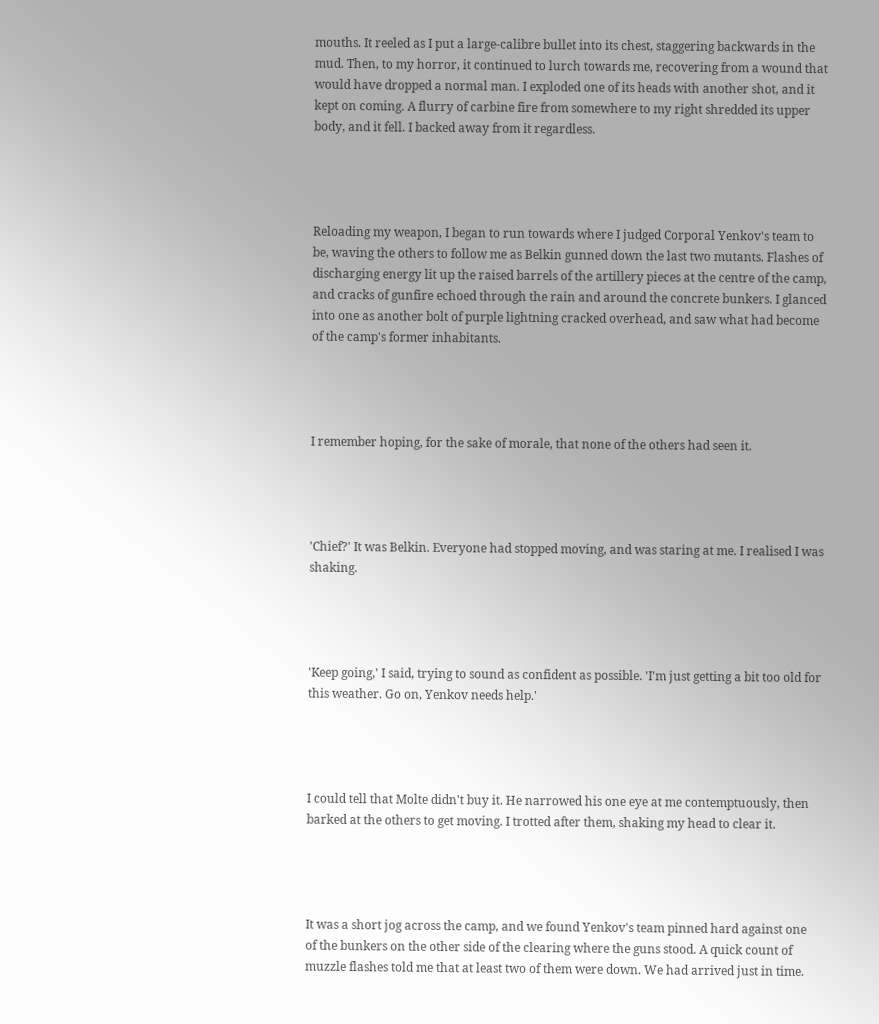mouths. It reeled as I put a large-calibre bullet into its chest, staggering backwards in the mud. Then, to my horror, it continued to lurch towards me, recovering from a wound that would have dropped a normal man. I exploded one of its heads with another shot, and it kept on coming. A flurry of carbine fire from somewhere to my right shredded its upper body, and it fell. I backed away from it regardless.




Reloading my weapon, I began to run towards where I judged Corporal Yenkov's team to be, waving the others to follow me as Belkin gunned down the last two mutants. Flashes of discharging energy lit up the raised barrels of the artillery pieces at the centre of the camp, and cracks of gunfire echoed through the rain and around the concrete bunkers. I glanced into one as another bolt of purple lightning cracked overhead, and saw what had become of the camp's former inhabitants.




I remember hoping, for the sake of morale, that none of the others had seen it.




'Chief?' It was Belkin. Everyone had stopped moving, and was staring at me. I realised I was shaking.




'Keep going,' I said, trying to sound as confident as possible. 'I'm just getting a bit too old for this weather. Go on, Yenkov needs help.'




I could tell that Molte didn't buy it. He narrowed his one eye at me contemptuously, then barked at the others to get moving. I trotted after them, shaking my head to clear it.




It was a short jog across the camp, and we found Yenkov's team pinned hard against one of the bunkers on the other side of the clearing where the guns stood. A quick count of muzzle flashes told me that at least two of them were down. We had arrived just in time.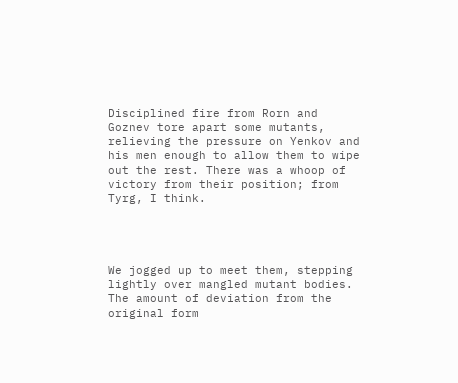Disciplined fire from Rorn and Goznev tore apart some mutants, relieving the pressure on Yenkov and his men enough to allow them to wipe out the rest. There was a whoop of victory from their position; from Tyrg, I think.




We jogged up to meet them, stepping lightly over mangled mutant bodies. The amount of deviation from the original form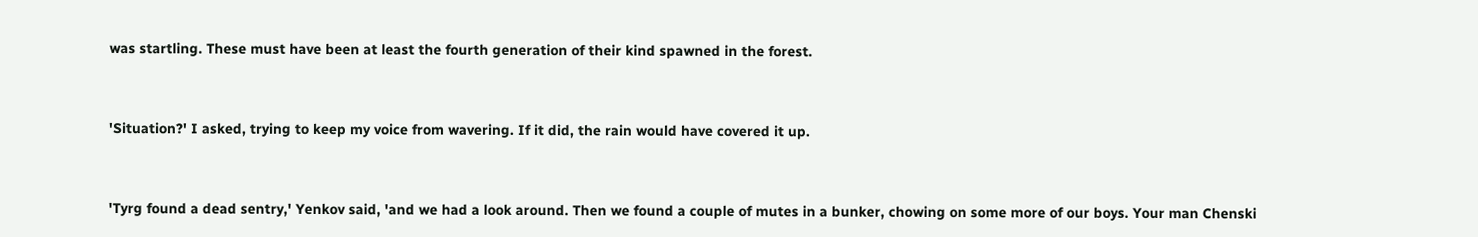was startling. These must have been at least the fourth generation of their kind spawned in the forest.




'Situation?' I asked, trying to keep my voice from wavering. If it did, the rain would have covered it up.




'Tyrg found a dead sentry,' Yenkov said, 'and we had a look around. Then we found a couple of mutes in a bunker, chowing on some more of our boys. Your man Chenski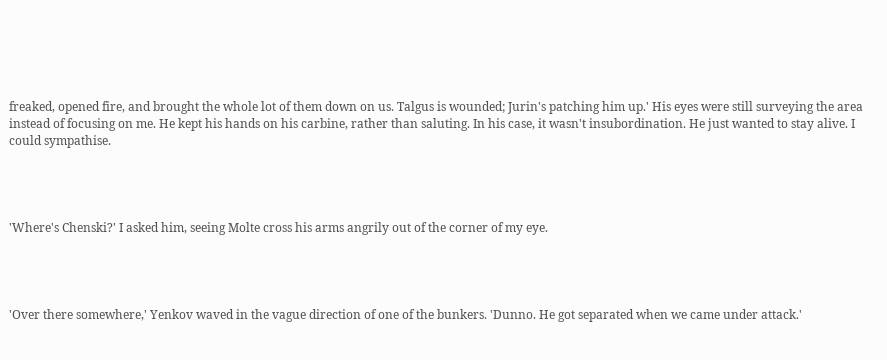freaked, opened fire, and brought the whole lot of them down on us. Talgus is wounded; Jurin's patching him up.' His eyes were still surveying the area instead of focusing on me. He kept his hands on his carbine, rather than saluting. In his case, it wasn't insubordination. He just wanted to stay alive. I could sympathise.




'Where's Chenski?' I asked him, seeing Molte cross his arms angrily out of the corner of my eye.




'Over there somewhere,' Yenkov waved in the vague direction of one of the bunkers. 'Dunno. He got separated when we came under attack.'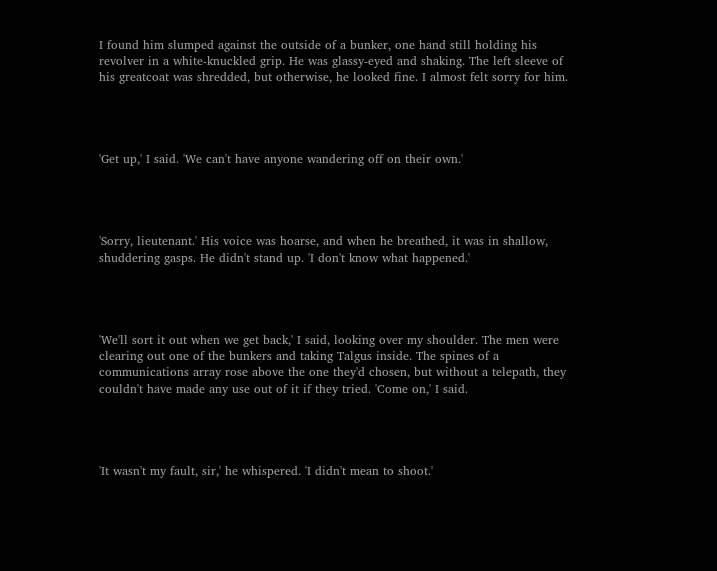I found him slumped against the outside of a bunker, one hand still holding his revolver in a white-knuckled grip. He was glassy-eyed and shaking. The left sleeve of his greatcoat was shredded, but otherwise, he looked fine. I almost felt sorry for him.




'Get up,' I said. 'We can't have anyone wandering off on their own.'




'Sorry, lieutenant.' His voice was hoarse, and when he breathed, it was in shallow, shuddering gasps. He didn't stand up. 'I don't know what happened.'




'We'll sort it out when we get back,' I said, looking over my shoulder. The men were clearing out one of the bunkers and taking Talgus inside. The spines of a communications array rose above the one they'd chosen, but without a telepath, they couldn't have made any use out of it if they tried. 'Come on,' I said.




'It wasn't my fault, sir,' he whispered. 'I didn't mean to shoot.'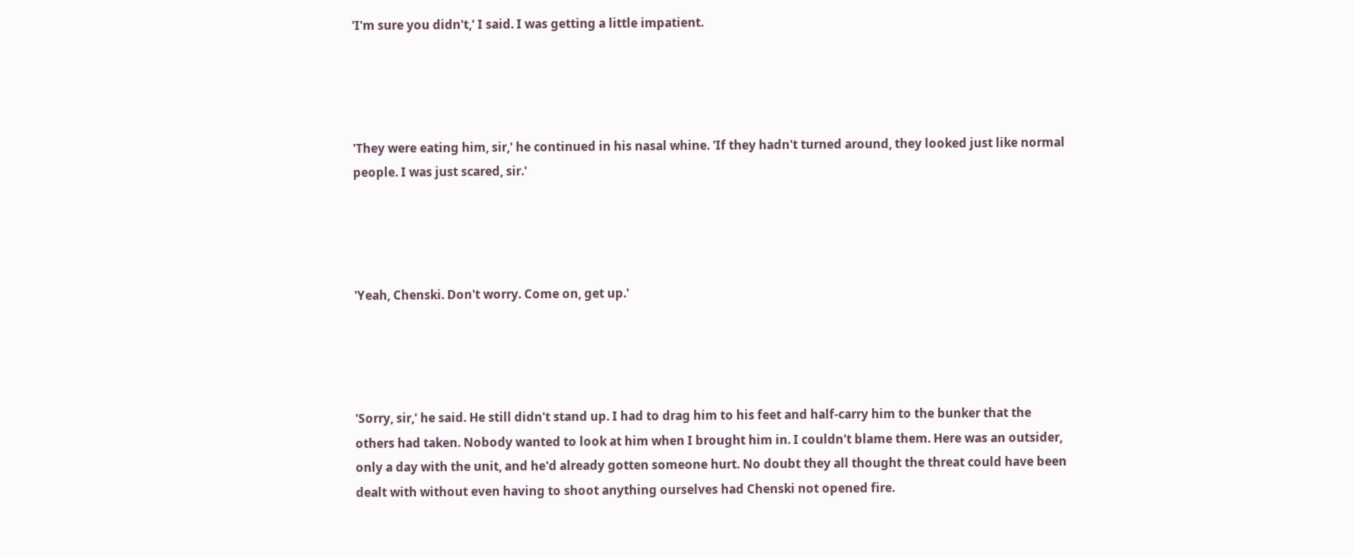'I'm sure you didn't,' I said. I was getting a little impatient.




'They were eating him, sir,' he continued in his nasal whine. 'If they hadn't turned around, they looked just like normal people. I was just scared, sir.'




'Yeah, Chenski. Don't worry. Come on, get up.'




'Sorry, sir,' he said. He still didn't stand up. I had to drag him to his feet and half-carry him to the bunker that the others had taken. Nobody wanted to look at him when I brought him in. I couldn't blame them. Here was an outsider, only a day with the unit, and he'd already gotten someone hurt. No doubt they all thought the threat could have been dealt with without even having to shoot anything ourselves had Chenski not opened fire.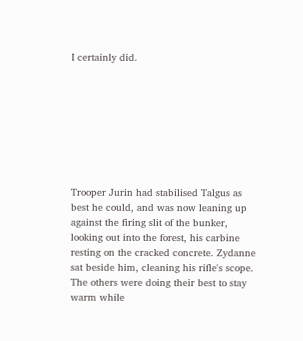I certainly did.








Trooper Jurin had stabilised Talgus as best he could, and was now leaning up against the firing slit of the bunker, looking out into the forest, his carbine resting on the cracked concrete. Zydanne sat beside him, cleaning his rifle's scope. The others were doing their best to stay warm while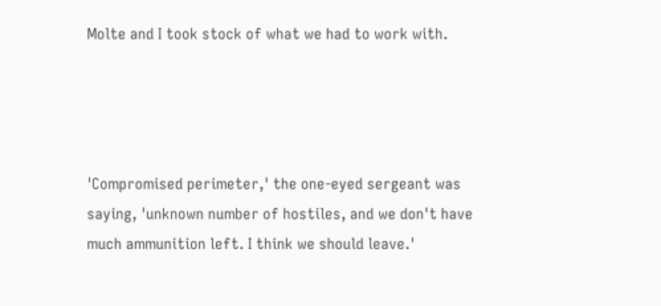Molte and I took stock of what we had to work with.




'Compromised perimeter,' the one-eyed sergeant was saying, 'unknown number of hostiles, and we don't have much ammunition left. I think we should leave.'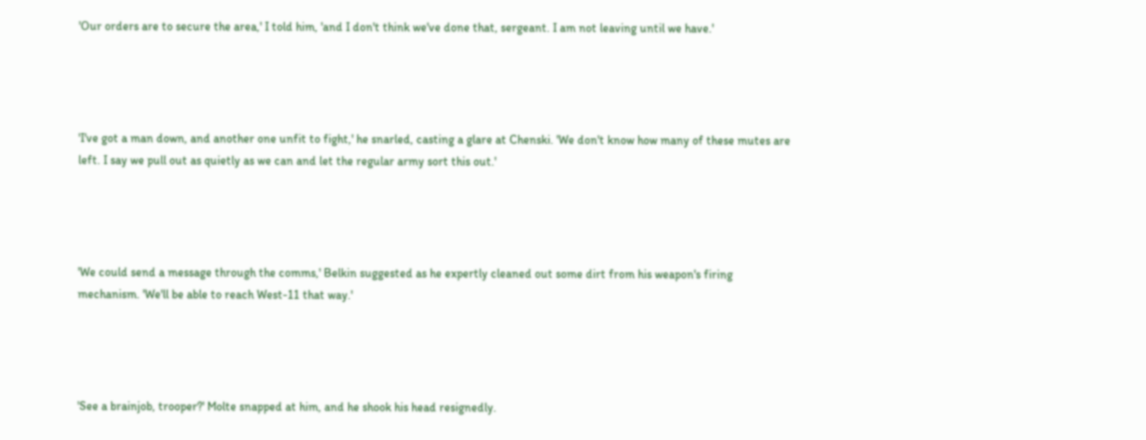'Our orders are to secure the area,' I told him, 'and I don't think we've done that, sergeant. I am not leaving until we have.'




'I've got a man down, and another one unfit to fight,' he snarled, casting a glare at Chenski. 'We don't know how many of these mutes are left. I say we pull out as quietly as we can and let the regular army sort this out.'




'We could send a message through the comms,' Belkin suggested as he expertly cleaned out some dirt from his weapon's firing mechanism. 'We'll be able to reach West-11 that way.'




'See a brainjob, trooper?' Molte snapped at him, and he shook his head resignedly.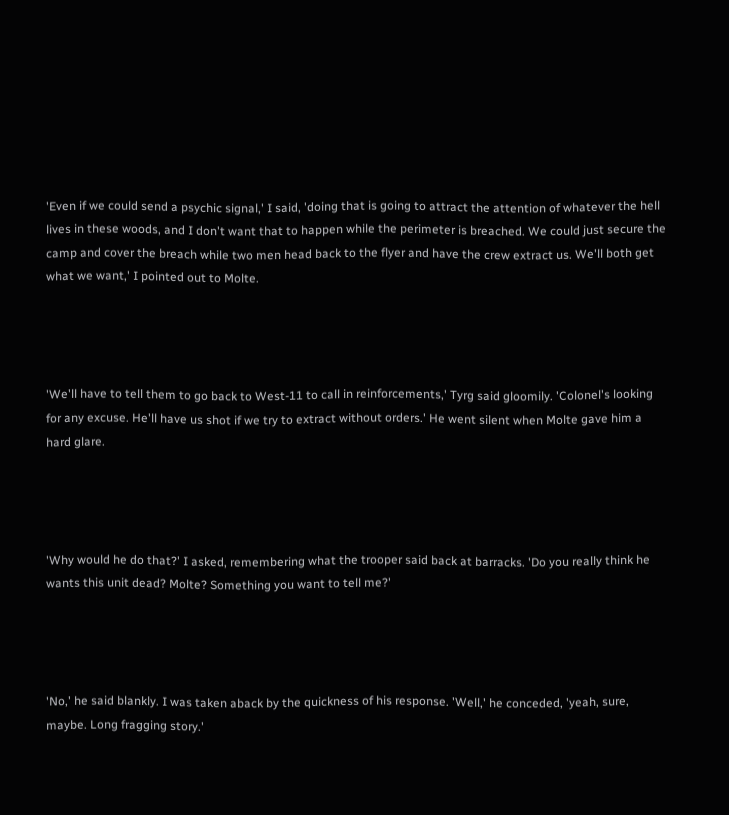'Even if we could send a psychic signal,' I said, 'doing that is going to attract the attention of whatever the hell lives in these woods, and I don't want that to happen while the perimeter is breached. We could just secure the camp and cover the breach while two men head back to the flyer and have the crew extract us. We'll both get what we want,' I pointed out to Molte.




'We'll have to tell them to go back to West-11 to call in reinforcements,' Tyrg said gloomily. 'Colonel's looking for any excuse. He'll have us shot if we try to extract without orders.' He went silent when Molte gave him a hard glare.




'Why would he do that?' I asked, remembering what the trooper said back at barracks. 'Do you really think he wants this unit dead? Molte? Something you want to tell me?'




'No,' he said blankly. I was taken aback by the quickness of his response. 'Well,' he conceded, 'yeah, sure, maybe. Long fragging story.'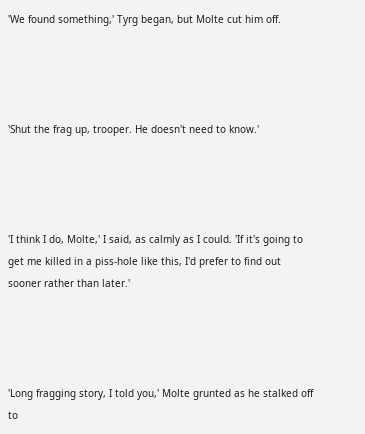'We found something,' Tyrg began, but Molte cut him off.




'Shut the frag up, trooper. He doesn't need to know.'




'I think I do, Molte,' I said, as calmly as I could. 'If it's going to get me killed in a piss-hole like this, I'd prefer to find out sooner rather than later.'




'Long fragging story, I told you,' Molte grunted as he stalked off to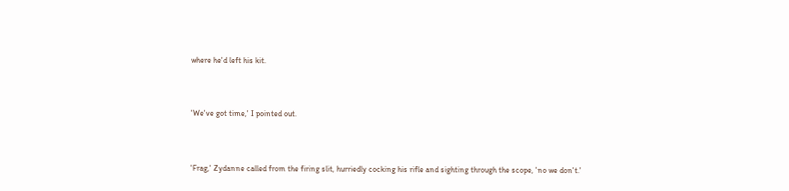where he'd left his kit.




'We've got time,' I pointed out.




'Frag,' Zydanne called from the firing slit, hurriedly cocking his rifle and sighting through the scope, 'no we don't.'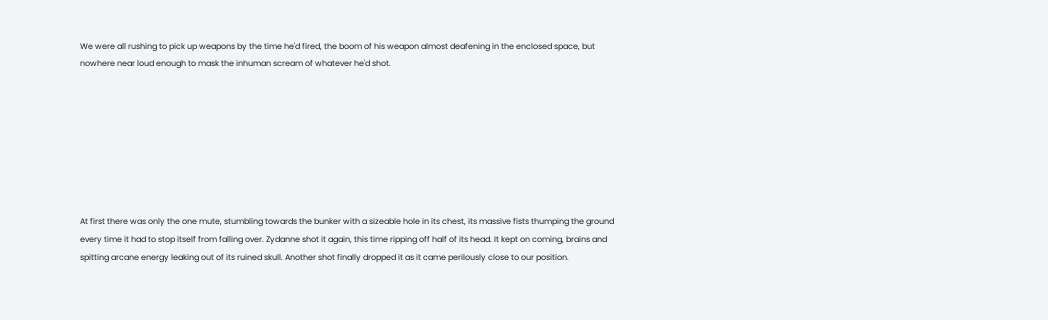We were all rushing to pick up weapons by the time he'd fired, the boom of his weapon almost deafening in the enclosed space, but nowhere near loud enough to mask the inhuman scream of whatever he'd shot.








At first there was only the one mute, stumbling towards the bunker with a sizeable hole in its chest, its massive fists thumping the ground every time it had to stop itself from falling over. Zydanne shot it again, this time ripping off half of its head. It kept on coming, brains and spitting arcane energy leaking out of its ruined skull. Another shot finally dropped it as it came perilously close to our position.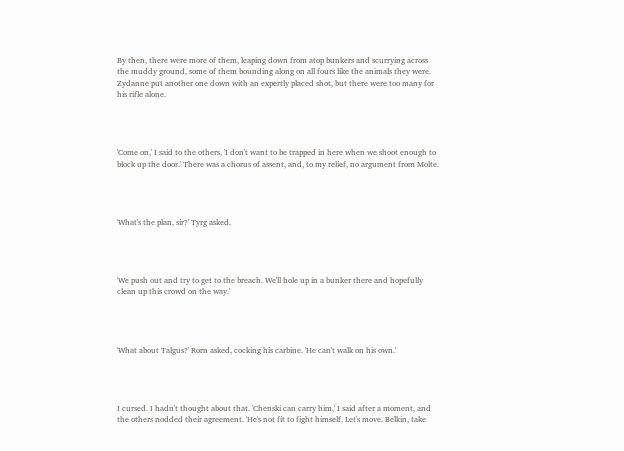By then, there were more of them, leaping down from atop bunkers and scurrying across the muddy ground, some of them bounding along on all fours like the animals they were. Zydanne put another one down with an expertly placed shot, but there were too many for his rifle alone.




'Come on,' I said to the others, 'I don't want to be trapped in here when we shoot enough to block up the door.' There was a chorus of assent, and, to my relief, no argument from Molte.




'What's the plan, sir?' Tyrg asked.




'We push out and try to get to the breach. We'll hole up in a bunker there and hopefully clean up this crowd on the way.'




'What about Talgus?' Rorn asked, cocking his carbine. 'He can't walk on his own.'




I cursed. I hadn't thought about that. 'Chenski can carry him,' I said after a moment, and the others nodded their agreement. 'He's not fit to fight himself. Let's move. Belkin, take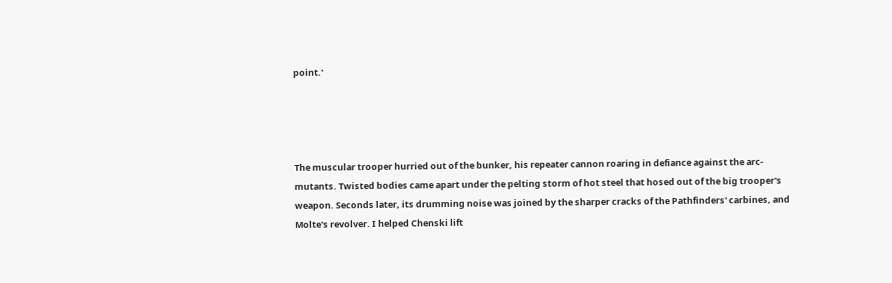point.'




The muscular trooper hurried out of the bunker, his repeater cannon roaring in defiance against the arc-mutants. Twisted bodies came apart under the pelting storm of hot steel that hosed out of the big trooper's weapon. Seconds later, its drumming noise was joined by the sharper cracks of the Pathfinders' carbines, and Molte's revolver. I helped Chenski lift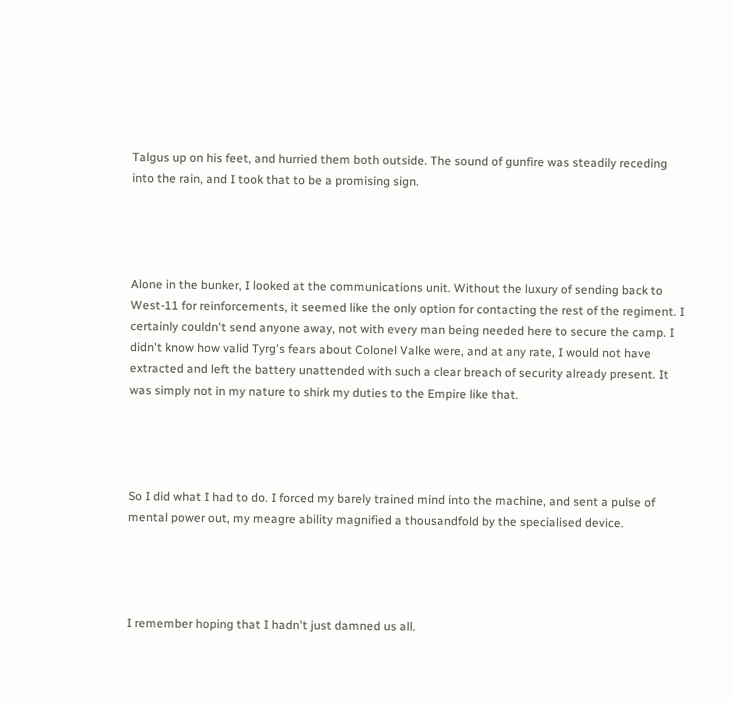Talgus up on his feet, and hurried them both outside. The sound of gunfire was steadily receding into the rain, and I took that to be a promising sign.




Alone in the bunker, I looked at the communications unit. Without the luxury of sending back to West-11 for reinforcements, it seemed like the only option for contacting the rest of the regiment. I certainly couldn't send anyone away, not with every man being needed here to secure the camp. I didn't know how valid Tyrg's fears about Colonel Valke were, and at any rate, I would not have extracted and left the battery unattended with such a clear breach of security already present. It was simply not in my nature to shirk my duties to the Empire like that.




So I did what I had to do. I forced my barely trained mind into the machine, and sent a pulse of mental power out, my meagre ability magnified a thousandfold by the specialised device.




I remember hoping that I hadn't just damned us all.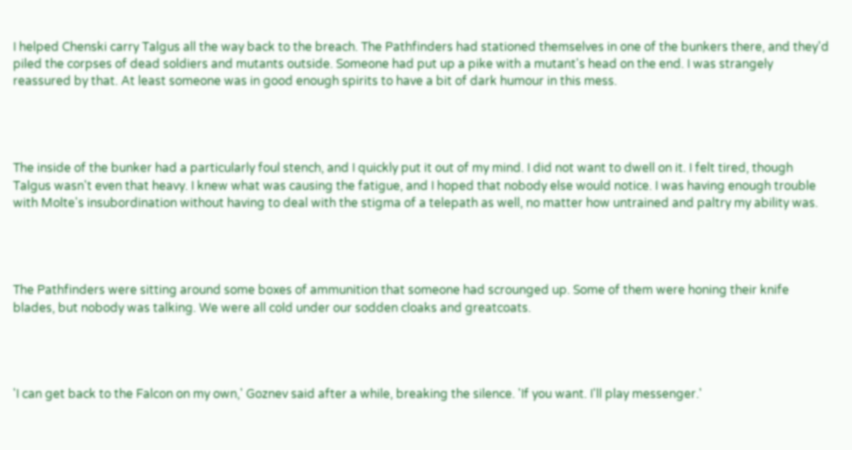I helped Chenski carry Talgus all the way back to the breach. The Pathfinders had stationed themselves in one of the bunkers there, and they'd piled the corpses of dead soldiers and mutants outside. Someone had put up a pike with a mutant's head on the end. I was strangely reassured by that. At least someone was in good enough spirits to have a bit of dark humour in this mess.




The inside of the bunker had a particularly foul stench, and I quickly put it out of my mind. I did not want to dwell on it. I felt tired, though Talgus wasn't even that heavy. I knew what was causing the fatigue, and I hoped that nobody else would notice. I was having enough trouble with Molte's insubordination without having to deal with the stigma of a telepath as well, no matter how untrained and paltry my ability was.




The Pathfinders were sitting around some boxes of ammunition that someone had scrounged up. Some of them were honing their knife blades, but nobody was talking. We were all cold under our sodden cloaks and greatcoats.




'I can get back to the Falcon on my own,' Goznev said after a while, breaking the silence. 'If you want. I'll play messenger.'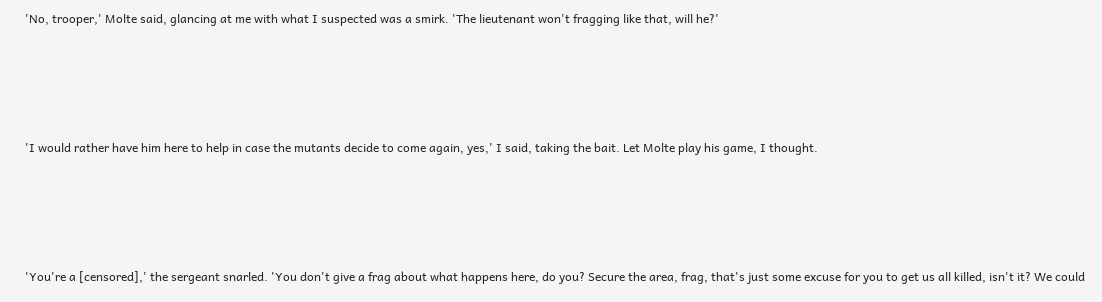'No, trooper,' Molte said, glancing at me with what I suspected was a smirk. 'The lieutenant won't fragging like that, will he?'




'I would rather have him here to help in case the mutants decide to come again, yes,' I said, taking the bait. Let Molte play his game, I thought.




'You're a [censored],' the sergeant snarled. 'You don't give a frag about what happens here, do you? Secure the area, frag, that's just some excuse for you to get us all killed, isn't it? We could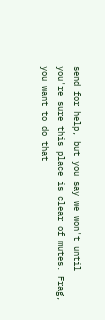send for help, but you say we won't until you're sure this place is clear of mutes. Frag, you want to do that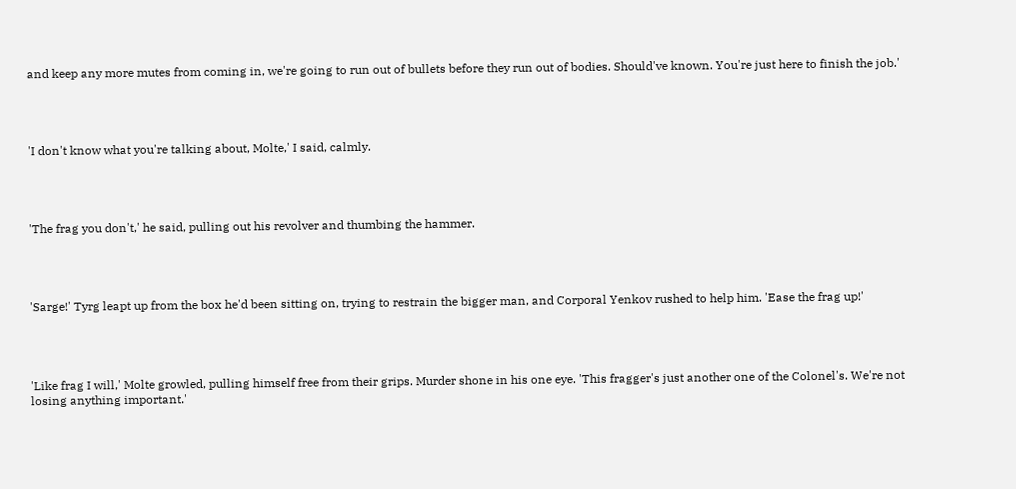and keep any more mutes from coming in, we're going to run out of bullets before they run out of bodies. Should've known. You're just here to finish the job.'




'I don't know what you're talking about, Molte,' I said, calmly.




'The frag you don't,' he said, pulling out his revolver and thumbing the hammer.




'Sarge!' Tyrg leapt up from the box he'd been sitting on, trying to restrain the bigger man, and Corporal Yenkov rushed to help him. 'Ease the frag up!'




'Like frag I will,' Molte growled, pulling himself free from their grips. Murder shone in his one eye. 'This fragger's just another one of the Colonel's. We're not losing anything important.'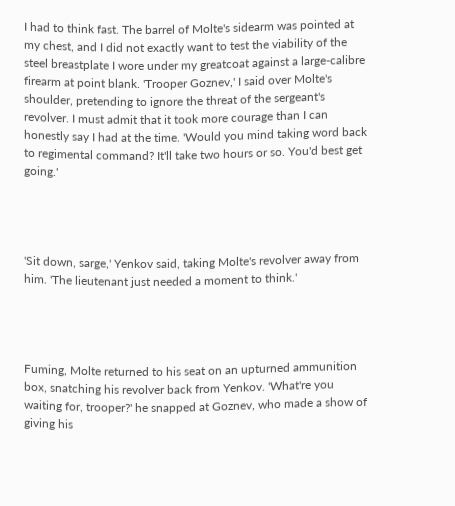I had to think fast. The barrel of Molte's sidearm was pointed at my chest, and I did not exactly want to test the viability of the steel breastplate I wore under my greatcoat against a large-calibre firearm at point blank. 'Trooper Goznev,' I said over Molte's shoulder, pretending to ignore the threat of the sergeant's revolver. I must admit that it took more courage than I can honestly say I had at the time. 'Would you mind taking word back to regimental command? It'll take two hours or so. You'd best get going.'




'Sit down, sarge,' Yenkov said, taking Molte's revolver away from him. 'The lieutenant just needed a moment to think.'




Fuming, Molte returned to his seat on an upturned ammunition box, snatching his revolver back from Yenkov. 'What're you waiting for, trooper?' he snapped at Goznev, who made a show of giving his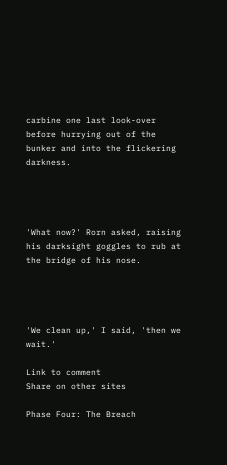carbine one last look-over before hurrying out of the bunker and into the flickering darkness.




'What now?' Rorn asked, raising his darksight goggles to rub at the bridge of his nose.




'We clean up,' I said, 'then we wait.'

Link to comment
Share on other sites

Phase Four: The Breach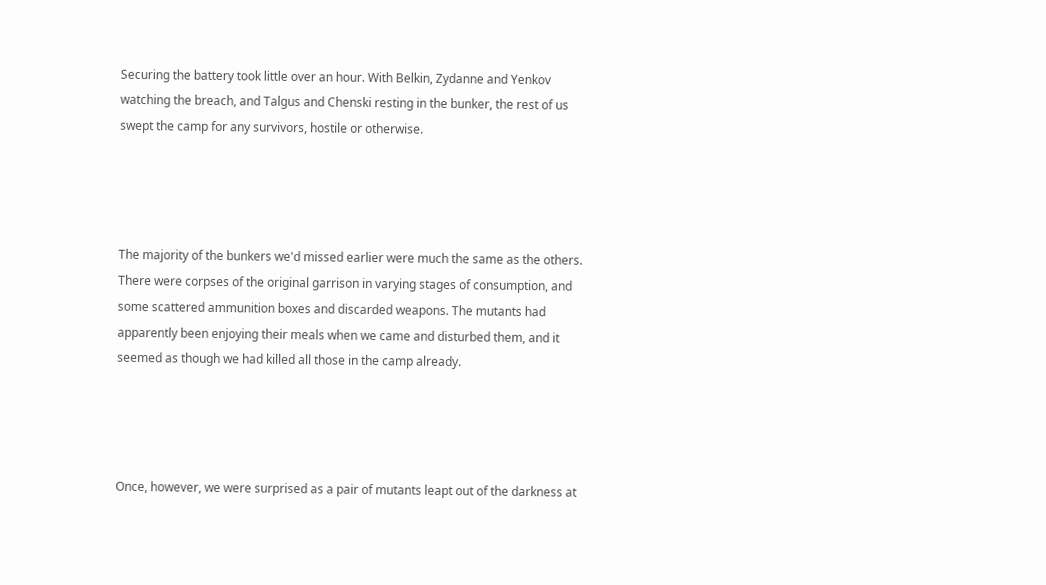Securing the battery took little over an hour. With Belkin, Zydanne and Yenkov watching the breach, and Talgus and Chenski resting in the bunker, the rest of us swept the camp for any survivors, hostile or otherwise.




The majority of the bunkers we'd missed earlier were much the same as the others. There were corpses of the original garrison in varying stages of consumption, and some scattered ammunition boxes and discarded weapons. The mutants had apparently been enjoying their meals when we came and disturbed them, and it seemed as though we had killed all those in the camp already.




Once, however, we were surprised as a pair of mutants leapt out of the darkness at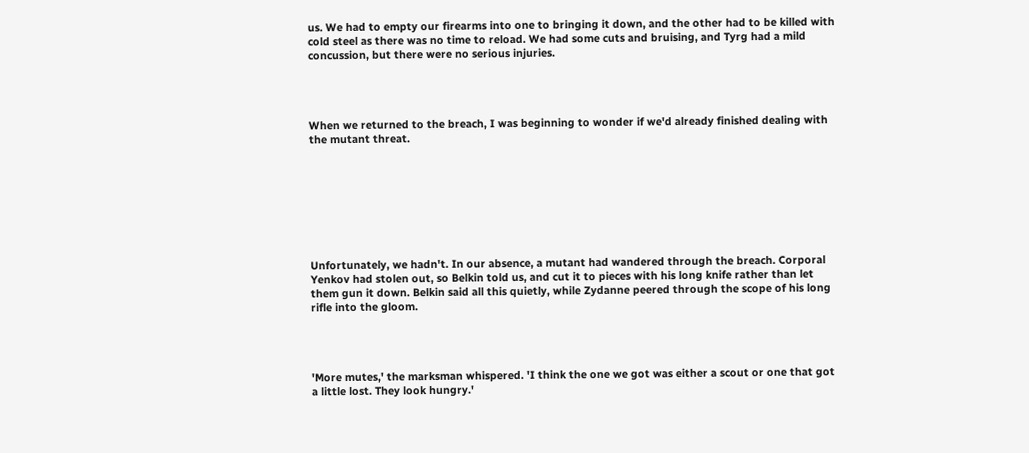us. We had to empty our firearms into one to bringing it down, and the other had to be killed with cold steel as there was no time to reload. We had some cuts and bruising, and Tyrg had a mild concussion, but there were no serious injuries.




When we returned to the breach, I was beginning to wonder if we'd already finished dealing with the mutant threat.








Unfortunately, we hadn't. In our absence, a mutant had wandered through the breach. Corporal Yenkov had stolen out, so Belkin told us, and cut it to pieces with his long knife rather than let them gun it down. Belkin said all this quietly, while Zydanne peered through the scope of his long rifle into the gloom.




'More mutes,' the marksman whispered. 'I think the one we got was either a scout or one that got a little lost. They look hungry.'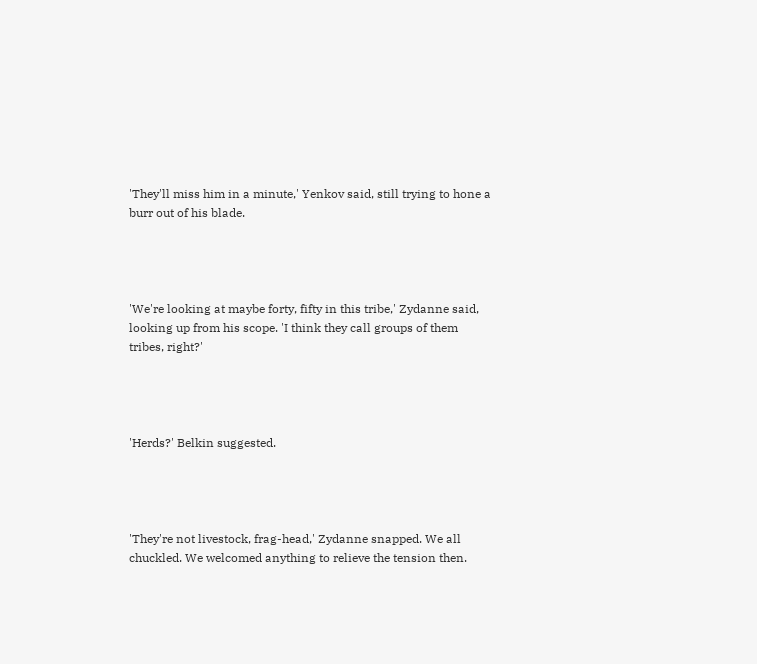'They'll miss him in a minute,' Yenkov said, still trying to hone a burr out of his blade.




'We're looking at maybe forty, fifty in this tribe,' Zydanne said, looking up from his scope. 'I think they call groups of them tribes, right?'




'Herds?' Belkin suggested.




'They're not livestock, frag-head,' Zydanne snapped. We all chuckled. We welcomed anything to relieve the tension then.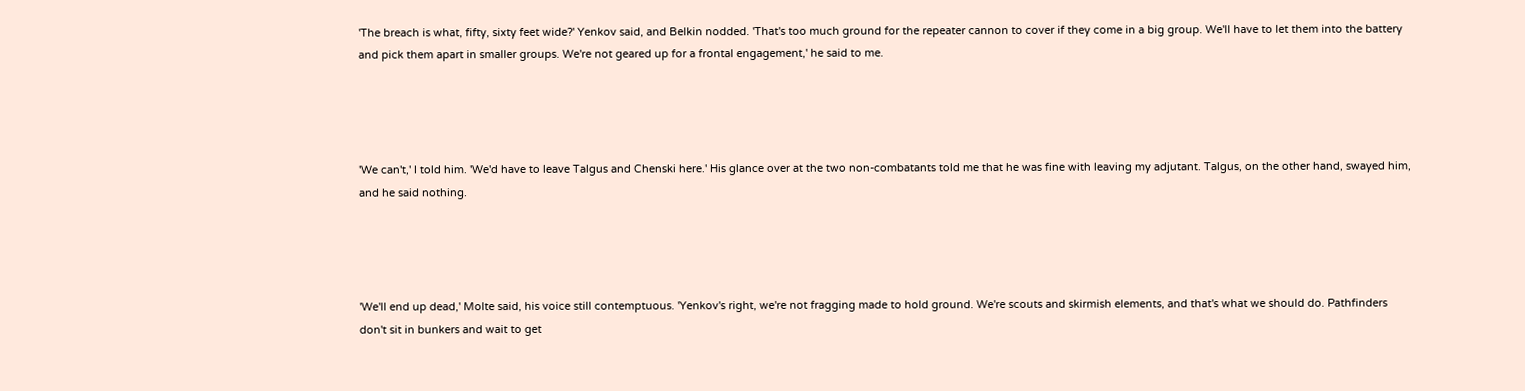'The breach is what, fifty, sixty feet wide?' Yenkov said, and Belkin nodded. 'That's too much ground for the repeater cannon to cover if they come in a big group. We'll have to let them into the battery and pick them apart in smaller groups. We're not geared up for a frontal engagement,' he said to me.




'We can't,' I told him. 'We'd have to leave Talgus and Chenski here.' His glance over at the two non-combatants told me that he was fine with leaving my adjutant. Talgus, on the other hand, swayed him, and he said nothing.




'We'll end up dead,' Molte said, his voice still contemptuous. 'Yenkov's right, we're not fragging made to hold ground. We're scouts and skirmish elements, and that's what we should do. Pathfinders don't sit in bunkers and wait to get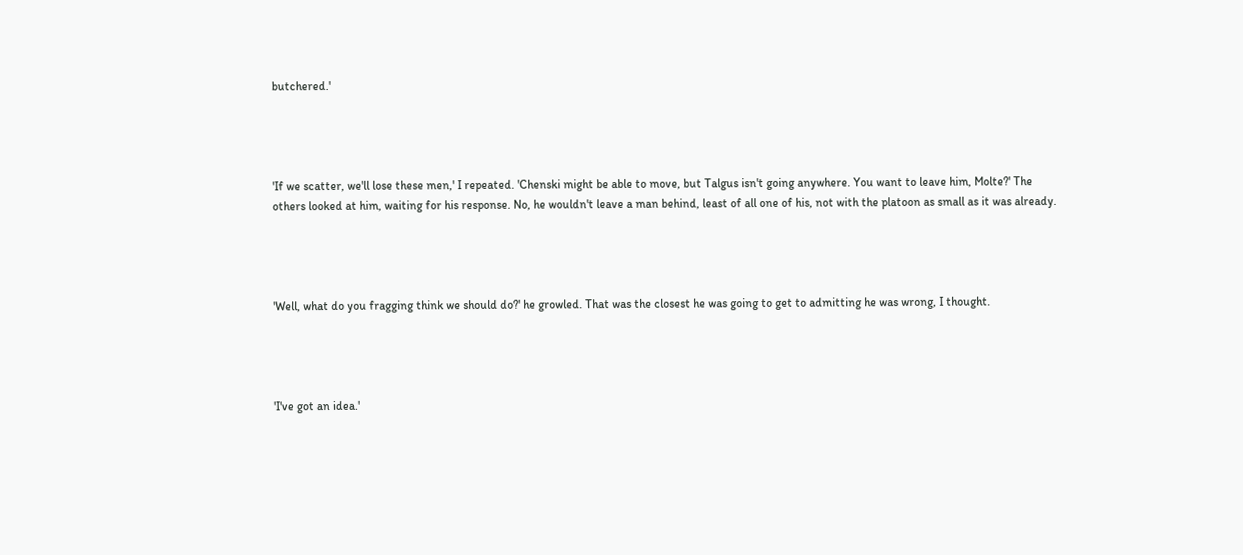butchered.'




'If we scatter, we'll lose these men,' I repeated. 'Chenski might be able to move, but Talgus isn't going anywhere. You want to leave him, Molte?' The others looked at him, waiting for his response. No, he wouldn't leave a man behind, least of all one of his, not with the platoon as small as it was already.




'Well, what do you fragging think we should do?' he growled. That was the closest he was going to get to admitting he was wrong, I thought.




'I've got an idea.'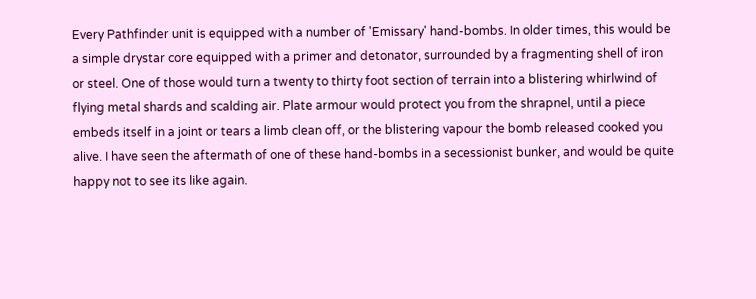Every Pathfinder unit is equipped with a number of 'Emissary' hand-bombs. In older times, this would be a simple drystar core equipped with a primer and detonator, surrounded by a fragmenting shell of iron or steel. One of those would turn a twenty to thirty foot section of terrain into a blistering whirlwind of flying metal shards and scalding air. Plate armour would protect you from the shrapnel, until a piece embeds itself in a joint or tears a limb clean off, or the blistering vapour the bomb released cooked you alive. I have seen the aftermath of one of these hand-bombs in a secessionist bunker, and would be quite happy not to see its like again.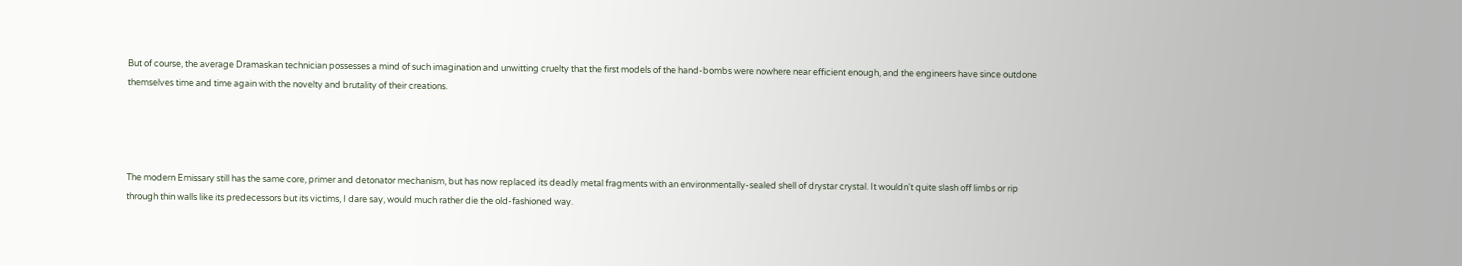But of course, the average Dramaskan technician possesses a mind of such imagination and unwitting cruelty that the first models of the hand-bombs were nowhere near efficient enough, and the engineers have since outdone themselves time and time again with the novelty and brutality of their creations.




The modern Emissary still has the same core, primer and detonator mechanism, but has now replaced its deadly metal fragments with an environmentally-sealed shell of drystar crystal. It wouldn't quite slash off limbs or rip through thin walls like its predecessors but its victims, I dare say, would much rather die the old-fashioned way.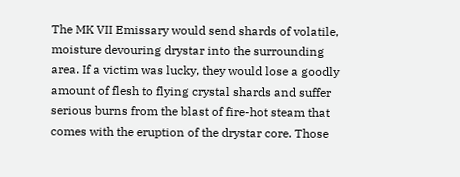The MK VII Emissary would send shards of volatile, moisture devouring drystar into the surrounding area. If a victim was lucky, they would lose a goodly amount of flesh to flying crystal shards and suffer serious burns from the blast of fire-hot steam that comes with the eruption of the drystar core. Those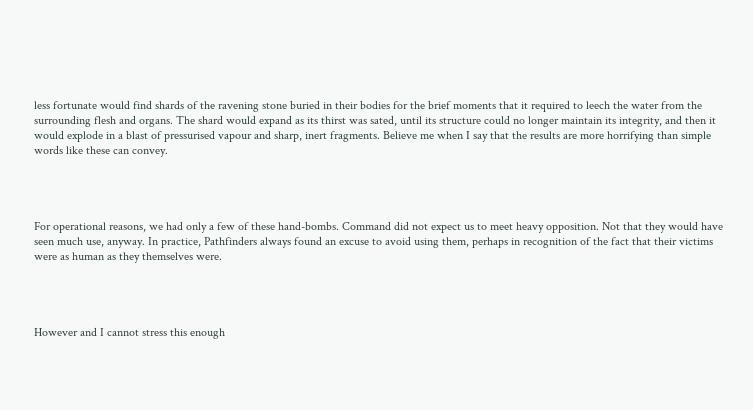less fortunate would find shards of the ravening stone buried in their bodies for the brief moments that it required to leech the water from the surrounding flesh and organs. The shard would expand as its thirst was sated, until its structure could no longer maintain its integrity, and then it would explode in a blast of pressurised vapour and sharp, inert fragments. Believe me when I say that the results are more horrifying than simple words like these can convey.




For operational reasons, we had only a few of these hand-bombs. Command did not expect us to meet heavy opposition. Not that they would have seen much use, anyway. In practice, Pathfinders always found an excuse to avoid using them, perhaps in recognition of the fact that their victims were as human as they themselves were.




However and I cannot stress this enough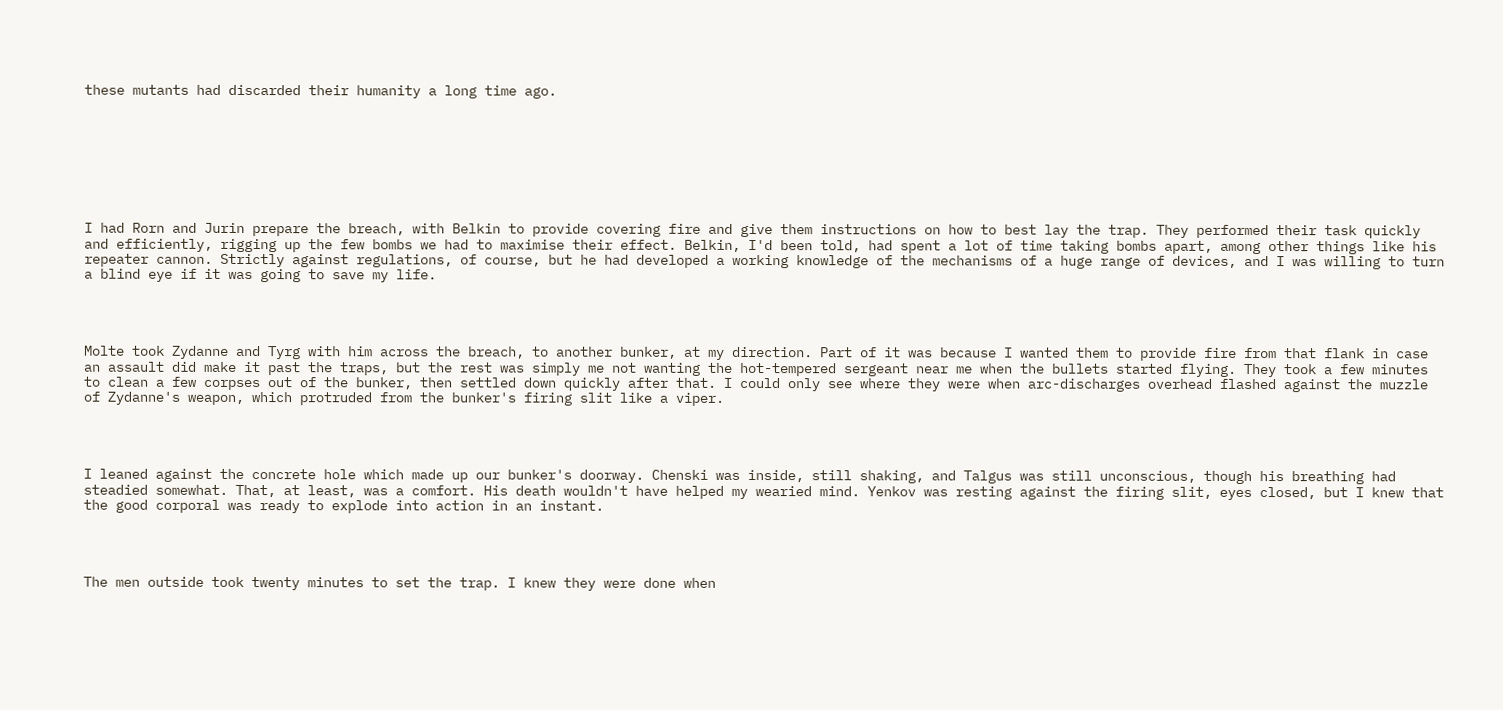these mutants had discarded their humanity a long time ago.








I had Rorn and Jurin prepare the breach, with Belkin to provide covering fire and give them instructions on how to best lay the trap. They performed their task quickly and efficiently, rigging up the few bombs we had to maximise their effect. Belkin, I'd been told, had spent a lot of time taking bombs apart, among other things like his repeater cannon. Strictly against regulations, of course, but he had developed a working knowledge of the mechanisms of a huge range of devices, and I was willing to turn a blind eye if it was going to save my life.




Molte took Zydanne and Tyrg with him across the breach, to another bunker, at my direction. Part of it was because I wanted them to provide fire from that flank in case an assault did make it past the traps, but the rest was simply me not wanting the hot-tempered sergeant near me when the bullets started flying. They took a few minutes to clean a few corpses out of the bunker, then settled down quickly after that. I could only see where they were when arc-discharges overhead flashed against the muzzle of Zydanne's weapon, which protruded from the bunker's firing slit like a viper.




I leaned against the concrete hole which made up our bunker's doorway. Chenski was inside, still shaking, and Talgus was still unconscious, though his breathing had steadied somewhat. That, at least, was a comfort. His death wouldn't have helped my wearied mind. Yenkov was resting against the firing slit, eyes closed, but I knew that the good corporal was ready to explode into action in an instant.




The men outside took twenty minutes to set the trap. I knew they were done when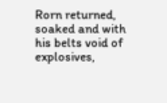Rorn returned, soaked and with his belts void of explosives,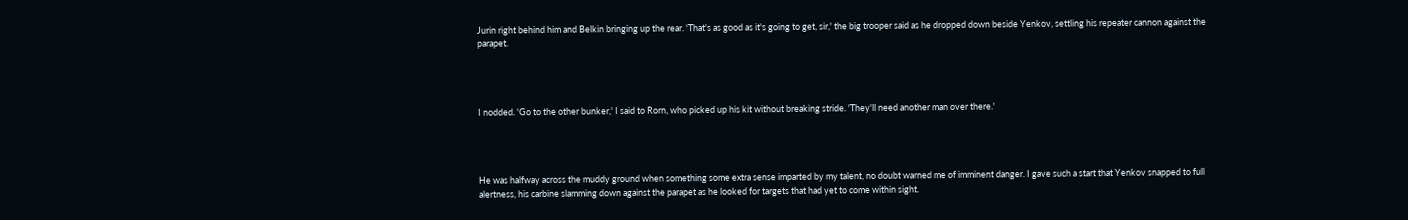Jurin right behind him and Belkin bringing up the rear. 'That's as good as it's going to get, sir,' the big trooper said as he dropped down beside Yenkov, settling his repeater cannon against the parapet.




I nodded. 'Go to the other bunker,' I said to Rorn, who picked up his kit without breaking stride. 'They'll need another man over there.'




He was halfway across the muddy ground when something some extra sense imparted by my talent, no doubt warned me of imminent danger. I gave such a start that Yenkov snapped to full alertness, his carbine slamming down against the parapet as he looked for targets that had yet to come within sight.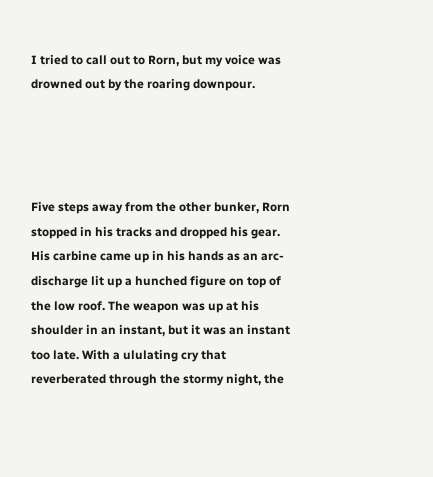I tried to call out to Rorn, but my voice was drowned out by the roaring downpour.




Five steps away from the other bunker, Rorn stopped in his tracks and dropped his gear. His carbine came up in his hands as an arc-discharge lit up a hunched figure on top of the low roof. The weapon was up at his shoulder in an instant, but it was an instant too late. With a ululating cry that reverberated through the stormy night, the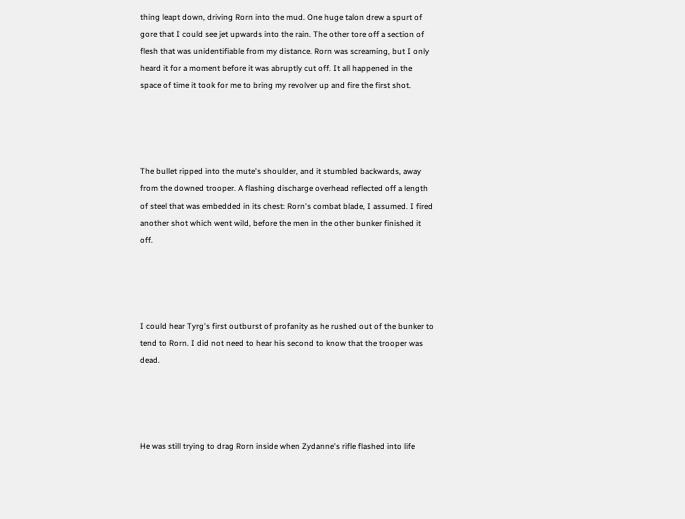thing leapt down, driving Rorn into the mud. One huge talon drew a spurt of gore that I could see jet upwards into the rain. The other tore off a section of flesh that was unidentifiable from my distance. Rorn was screaming, but I only heard it for a moment before it was abruptly cut off. It all happened in the space of time it took for me to bring my revolver up and fire the first shot.




The bullet ripped into the mute's shoulder, and it stumbled backwards, away from the downed trooper. A flashing discharge overhead reflected off a length of steel that was embedded in its chest: Rorn's combat blade, I assumed. I fired another shot which went wild, before the men in the other bunker finished it off.




I could hear Tyrg's first outburst of profanity as he rushed out of the bunker to tend to Rorn. I did not need to hear his second to know that the trooper was dead.




He was still trying to drag Rorn inside when Zydanne's rifle flashed into life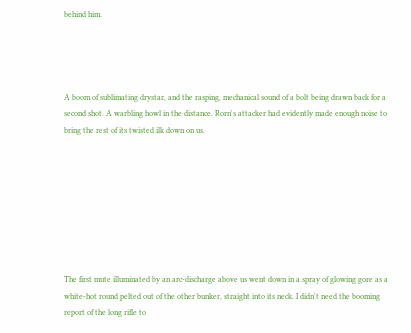behind him.




A boom of sublimating drystar, and the rasping, mechanical sound of a bolt being drawn back for a second shot. A warbling howl in the distance. Rorn's attacker had evidently made enough noise to bring the rest of its twisted ilk down on us.








The first mute illuminated by an arc-discharge above us went down in a spray of glowing gore as a white-hot round pelted out of the other bunker, straight into its neck. I didn't need the booming report of the long rifle to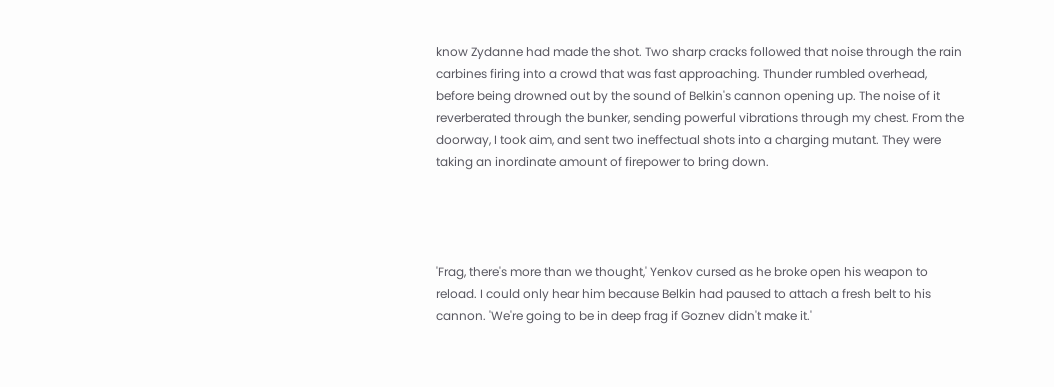know Zydanne had made the shot. Two sharp cracks followed that noise through the rain carbines firing into a crowd that was fast approaching. Thunder rumbled overhead, before being drowned out by the sound of Belkin's cannon opening up. The noise of it reverberated through the bunker, sending powerful vibrations through my chest. From the doorway, I took aim, and sent two ineffectual shots into a charging mutant. They were taking an inordinate amount of firepower to bring down.




'Frag, there's more than we thought,' Yenkov cursed as he broke open his weapon to reload. I could only hear him because Belkin had paused to attach a fresh belt to his cannon. 'We're going to be in deep frag if Goznev didn't make it.'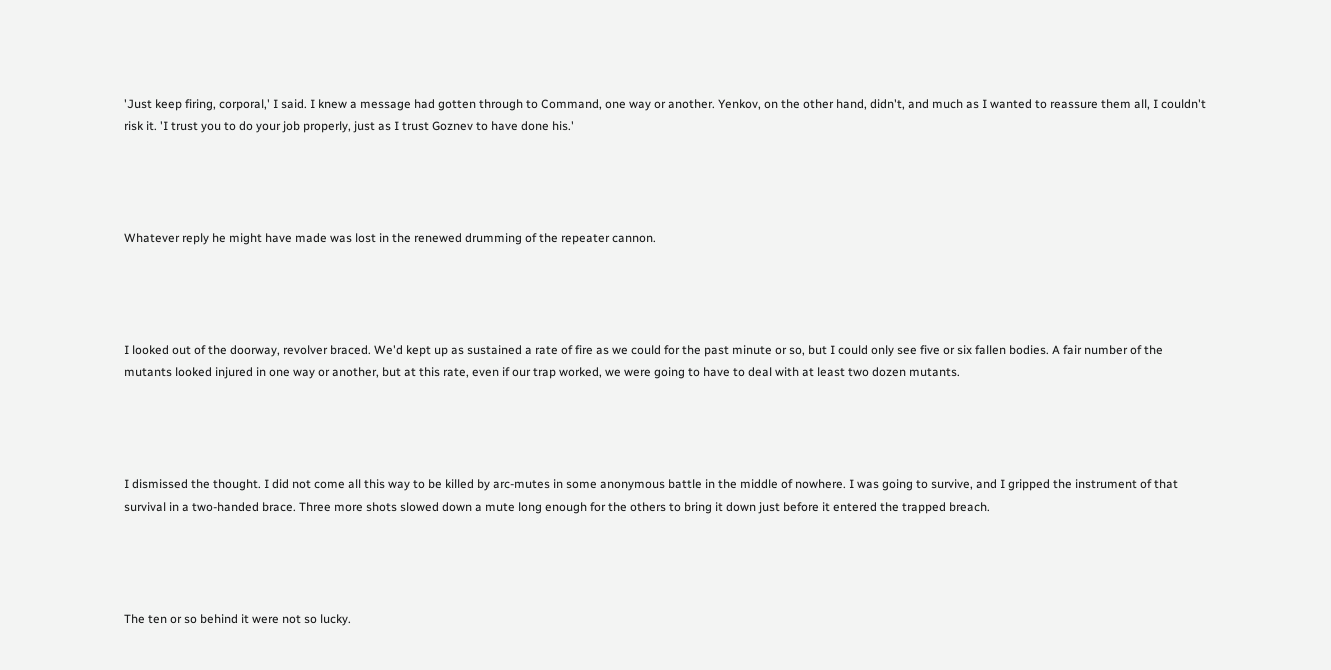'Just keep firing, corporal,' I said. I knew a message had gotten through to Command, one way or another. Yenkov, on the other hand, didn't, and much as I wanted to reassure them all, I couldn't risk it. 'I trust you to do your job properly, just as I trust Goznev to have done his.'




Whatever reply he might have made was lost in the renewed drumming of the repeater cannon.




I looked out of the doorway, revolver braced. We'd kept up as sustained a rate of fire as we could for the past minute or so, but I could only see five or six fallen bodies. A fair number of the mutants looked injured in one way or another, but at this rate, even if our trap worked, we were going to have to deal with at least two dozen mutants.




I dismissed the thought. I did not come all this way to be killed by arc-mutes in some anonymous battle in the middle of nowhere. I was going to survive, and I gripped the instrument of that survival in a two-handed brace. Three more shots slowed down a mute long enough for the others to bring it down just before it entered the trapped breach.




The ten or so behind it were not so lucky.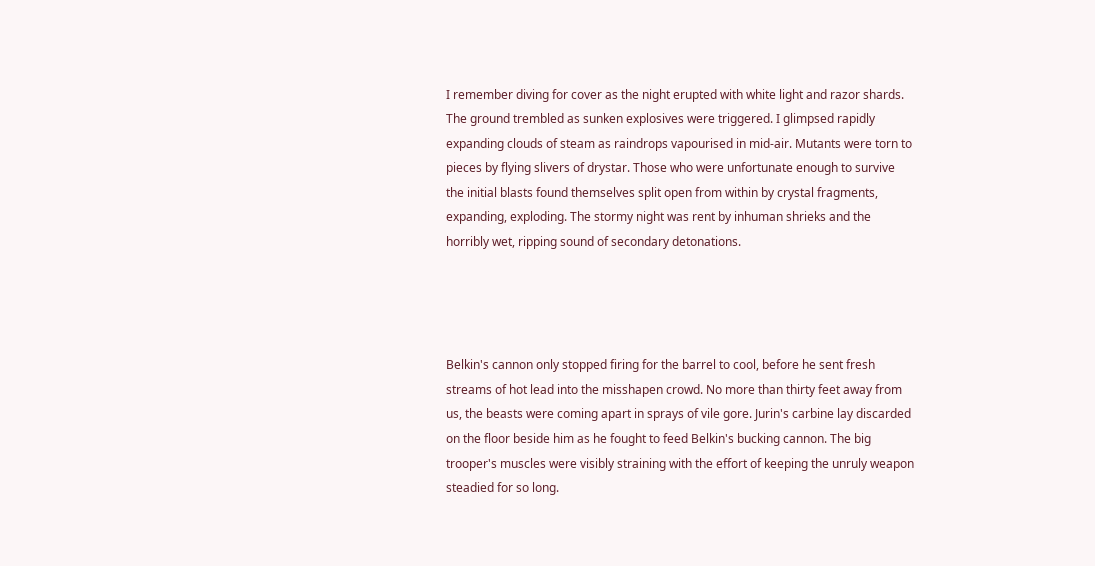I remember diving for cover as the night erupted with white light and razor shards. The ground trembled as sunken explosives were triggered. I glimpsed rapidly expanding clouds of steam as raindrops vapourised in mid-air. Mutants were torn to pieces by flying slivers of drystar. Those who were unfortunate enough to survive the initial blasts found themselves split open from within by crystal fragments, expanding, exploding. The stormy night was rent by inhuman shrieks and the horribly wet, ripping sound of secondary detonations.




Belkin's cannon only stopped firing for the barrel to cool, before he sent fresh streams of hot lead into the misshapen crowd. No more than thirty feet away from us, the beasts were coming apart in sprays of vile gore. Jurin's carbine lay discarded on the floor beside him as he fought to feed Belkin's bucking cannon. The big trooper's muscles were visibly straining with the effort of keeping the unruly weapon steadied for so long.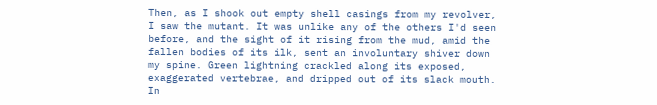Then, as I shook out empty shell casings from my revolver, I saw the mutant. It was unlike any of the others I'd seen before, and the sight of it rising from the mud, amid the fallen bodies of its ilk, sent an involuntary shiver down my spine. Green lightning crackled along its exposed, exaggerated vertebrae, and dripped out of its slack mouth. In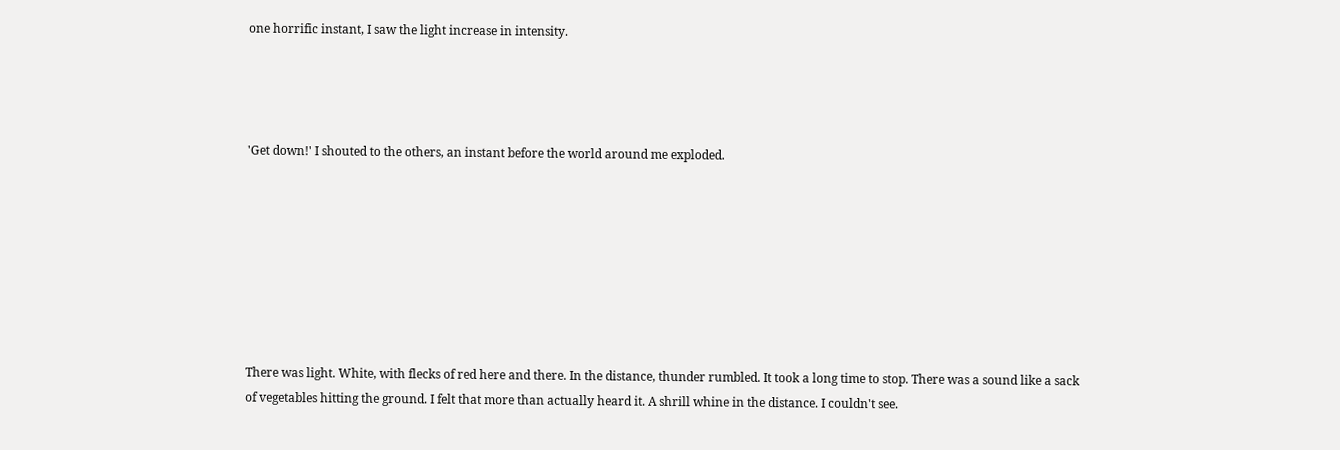one horrific instant, I saw the light increase in intensity.




'Get down!' I shouted to the others, an instant before the world around me exploded.








There was light. White, with flecks of red here and there. In the distance, thunder rumbled. It took a long time to stop. There was a sound like a sack of vegetables hitting the ground. I felt that more than actually heard it. A shrill whine in the distance. I couldn't see.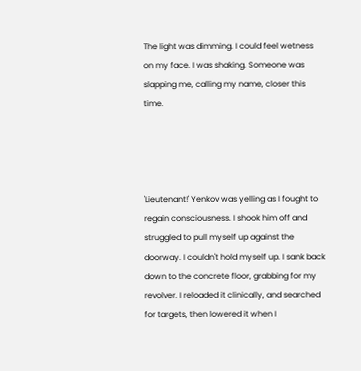The light was dimming. I could feel wetness on my face. I was shaking. Someone was slapping me, calling my name, closer this time.




'Lieutenant!' Yenkov was yelling as I fought to regain consciousness. I shook him off and struggled to pull myself up against the doorway. I couldn't hold myself up. I sank back down to the concrete floor, grabbing for my revolver. I reloaded it clinically, and searched for targets, then lowered it when I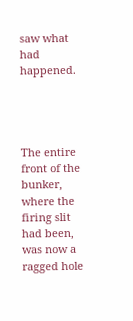saw what had happened.




The entire front of the bunker, where the firing slit had been, was now a ragged hole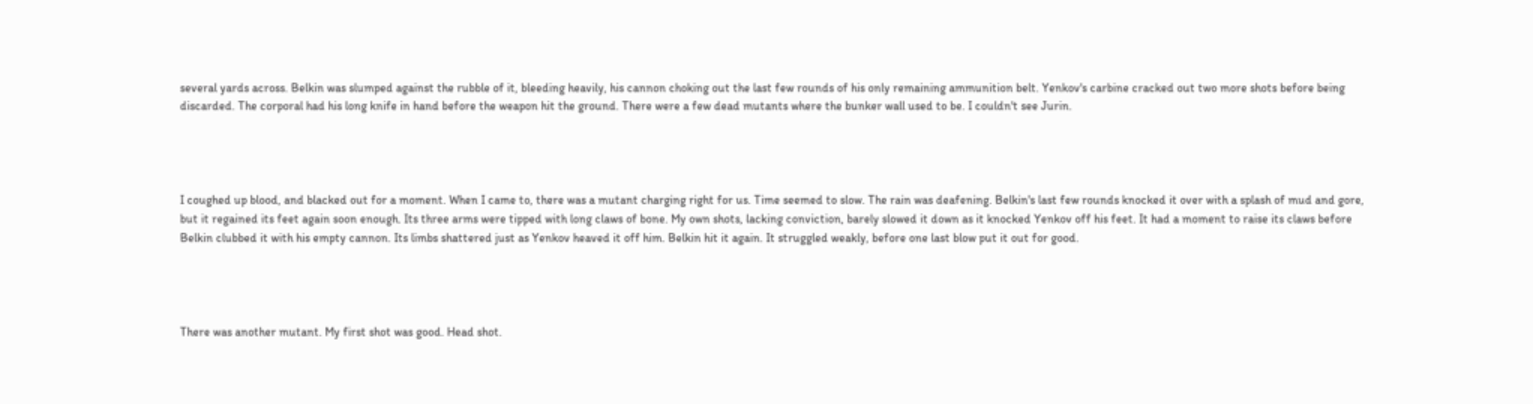several yards across. Belkin was slumped against the rubble of it, bleeding heavily, his cannon choking out the last few rounds of his only remaining ammunition belt. Yenkov's carbine cracked out two more shots before being discarded. The corporal had his long knife in hand before the weapon hit the ground. There were a few dead mutants where the bunker wall used to be. I couldn't see Jurin.




I coughed up blood, and blacked out for a moment. When I came to, there was a mutant charging right for us. Time seemed to slow. The rain was deafening. Belkin's last few rounds knocked it over with a splash of mud and gore, but it regained its feet again soon enough. Its three arms were tipped with long claws of bone. My own shots, lacking conviction, barely slowed it down as it knocked Yenkov off his feet. It had a moment to raise its claws before Belkin clubbed it with his empty cannon. Its limbs shattered just as Yenkov heaved it off him. Belkin hit it again. It struggled weakly, before one last blow put it out for good.




There was another mutant. My first shot was good. Head shot.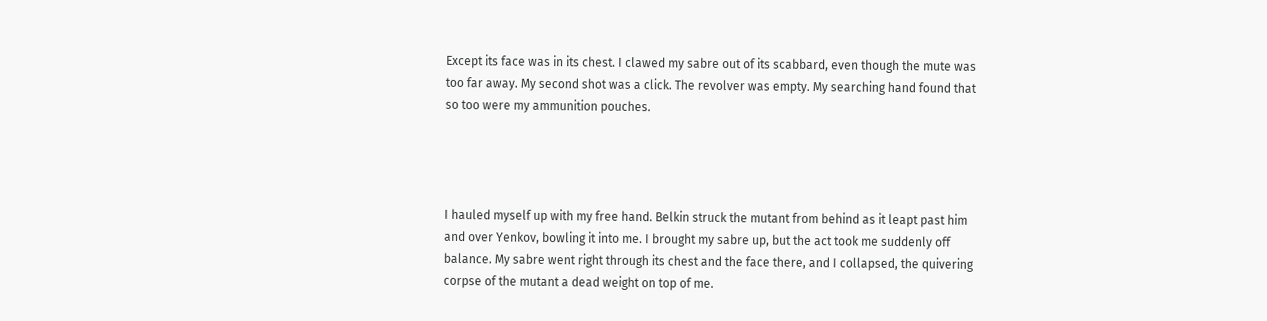Except its face was in its chest. I clawed my sabre out of its scabbard, even though the mute was too far away. My second shot was a click. The revolver was empty. My searching hand found that so too were my ammunition pouches.




I hauled myself up with my free hand. Belkin struck the mutant from behind as it leapt past him and over Yenkov, bowling it into me. I brought my sabre up, but the act took me suddenly off balance. My sabre went right through its chest and the face there, and I collapsed, the quivering corpse of the mutant a dead weight on top of me.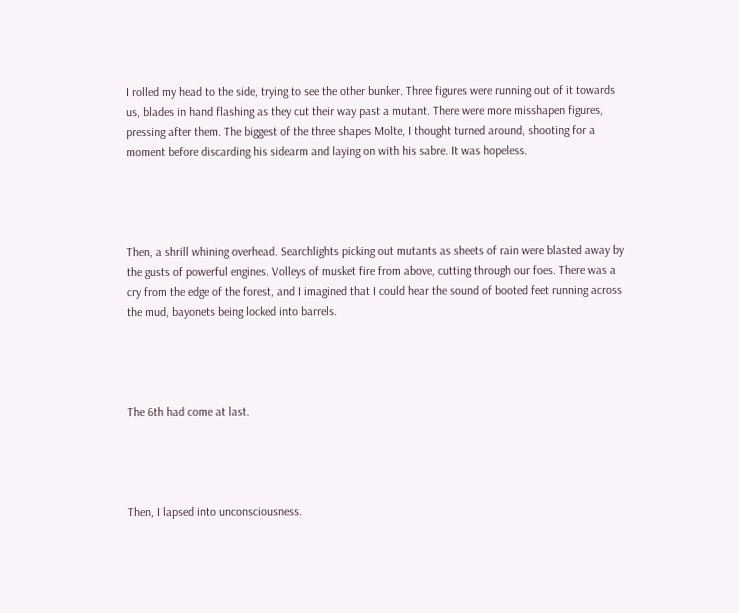I rolled my head to the side, trying to see the other bunker. Three figures were running out of it towards us, blades in hand flashing as they cut their way past a mutant. There were more misshapen figures, pressing after them. The biggest of the three shapes Molte, I thought turned around, shooting for a moment before discarding his sidearm and laying on with his sabre. It was hopeless.




Then, a shrill whining overhead. Searchlights picking out mutants as sheets of rain were blasted away by the gusts of powerful engines. Volleys of musket fire from above, cutting through our foes. There was a cry from the edge of the forest, and I imagined that I could hear the sound of booted feet running across the mud, bayonets being locked into barrels.




The 6th had come at last.




Then, I lapsed into unconsciousness.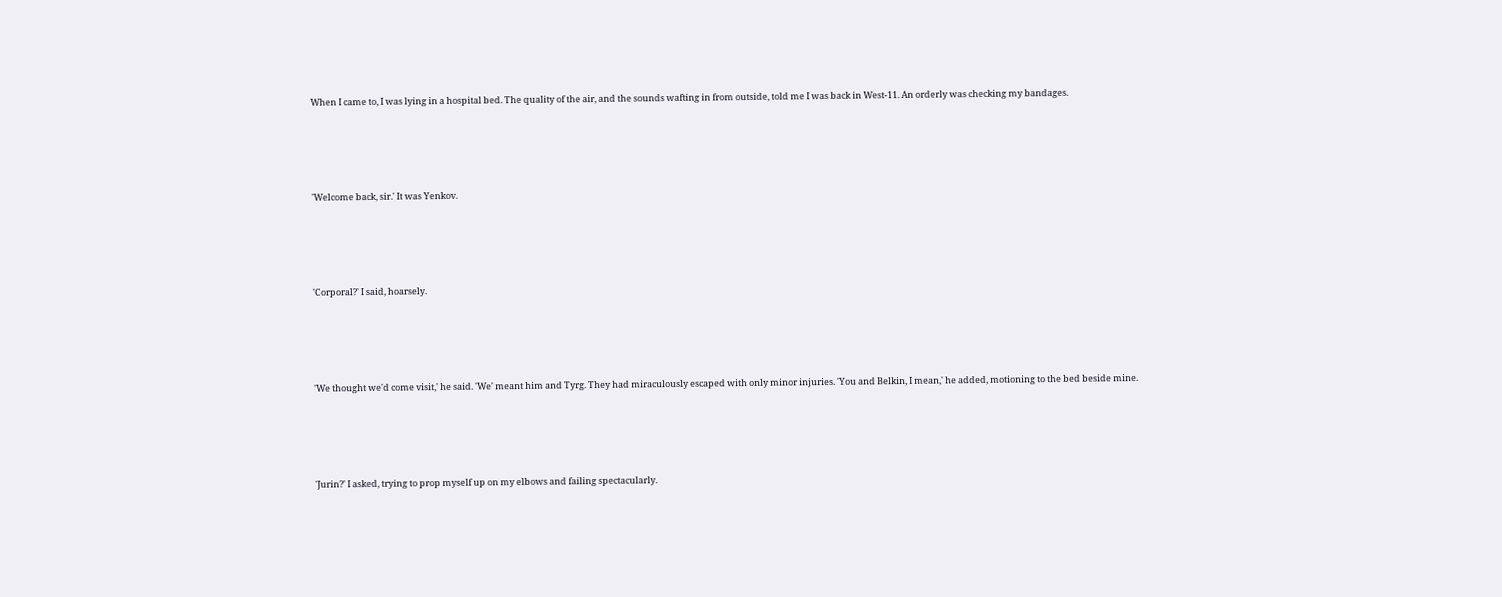When I came to, I was lying in a hospital bed. The quality of the air, and the sounds wafting in from outside, told me I was back in West-11. An orderly was checking my bandages.




'Welcome back, sir.' It was Yenkov.




'Corporal?' I said, hoarsely.




'We thought we'd come visit,' he said. 'We' meant him and Tyrg. They had miraculously escaped with only minor injuries. 'You and Belkin, I mean,' he added, motioning to the bed beside mine.




'Jurin?' I asked, trying to prop myself up on my elbows and failing spectacularly.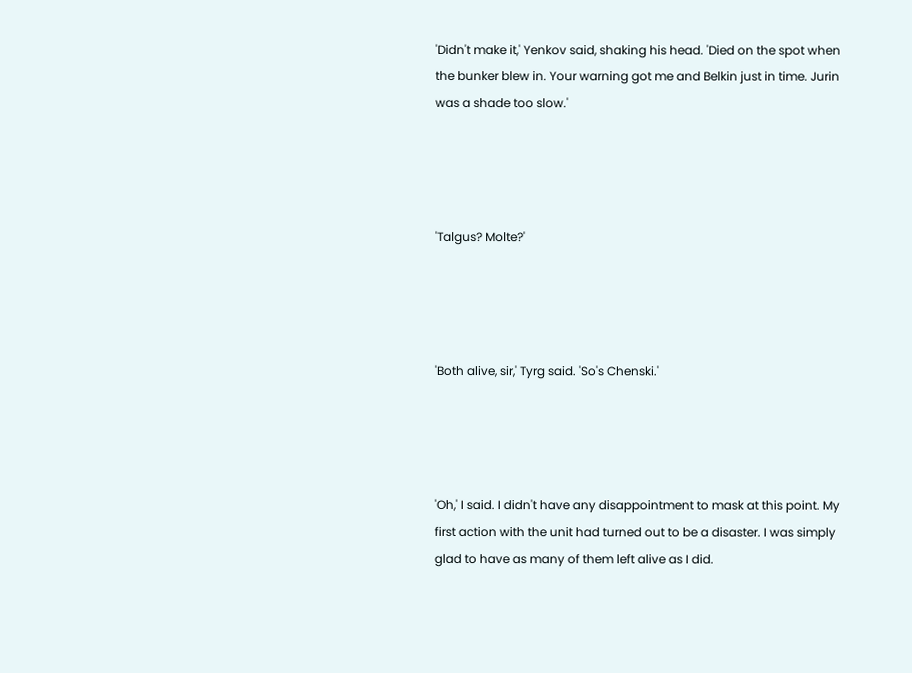'Didn't make it,' Yenkov said, shaking his head. 'Died on the spot when the bunker blew in. Your warning got me and Belkin just in time. Jurin was a shade too slow.'




'Talgus? Molte?'




'Both alive, sir,' Tyrg said. 'So's Chenski.'




'Oh,' I said. I didn't have any disappointment to mask at this point. My first action with the unit had turned out to be a disaster. I was simply glad to have as many of them left alive as I did.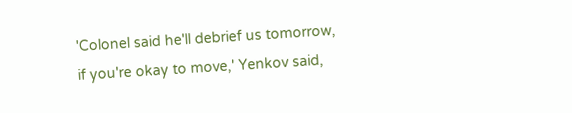'Colonel said he'll debrief us tomorrow, if you're okay to move,' Yenkov said,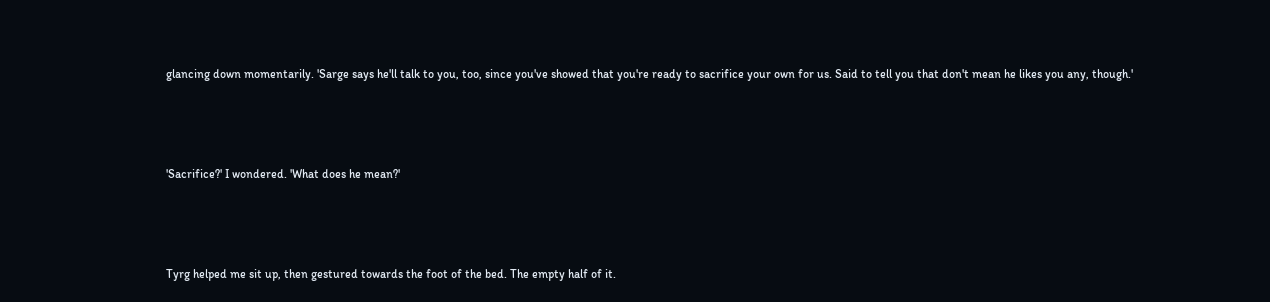glancing down momentarily. 'Sarge says he'll talk to you, too, since you've showed that you're ready to sacrifice your own for us. Said to tell you that don't mean he likes you any, though.'




'Sacrifice?' I wondered. 'What does he mean?'




Tyrg helped me sit up, then gestured towards the foot of the bed. The empty half of it.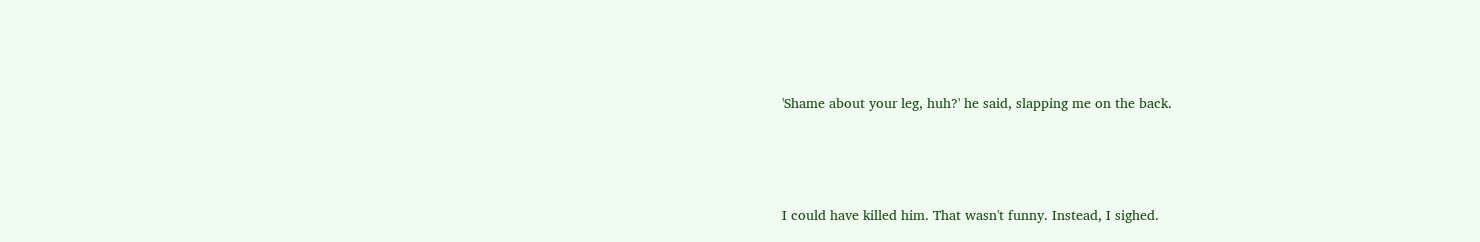'Shame about your leg, huh?' he said, slapping me on the back.




I could have killed him. That wasn't funny. Instead, I sighed.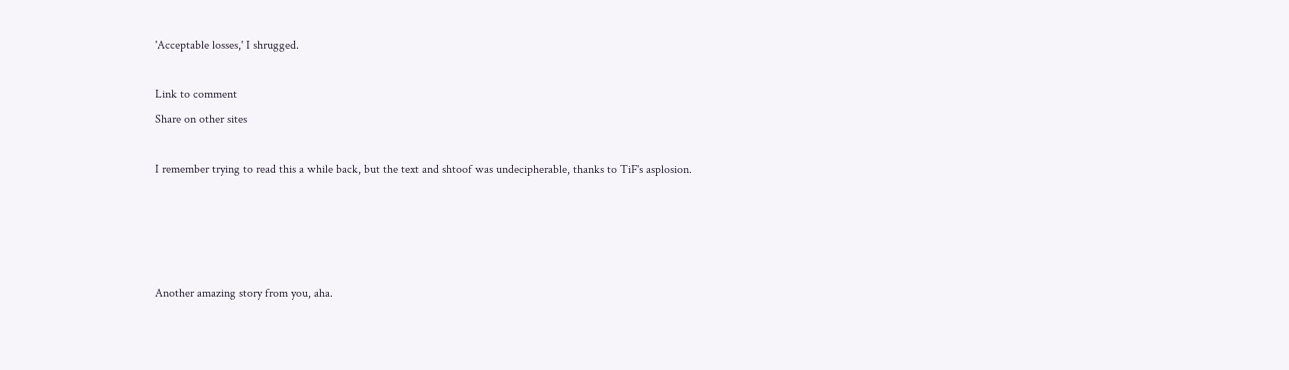'Acceptable losses,' I shrugged.

Link to comment
Share on other sites

I remember trying to read this a while back, but the text and shtoof was undecipherable, thanks to TiF's asplosion.




Another amazing story from you, aha.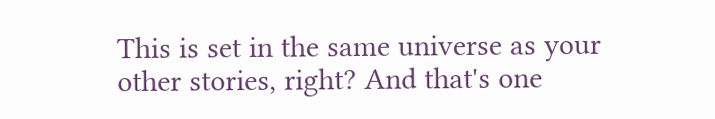This is set in the same universe as your other stories, right? And that's one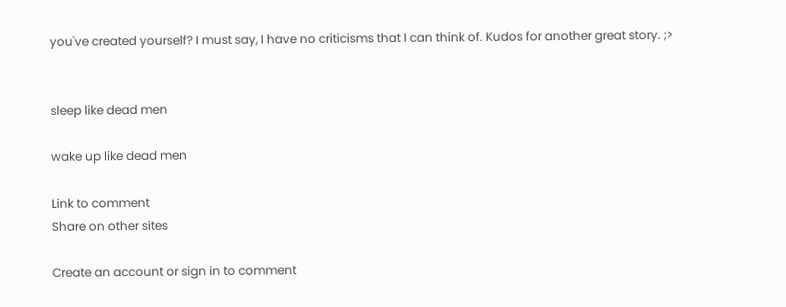you've created yourself? I must say, I have no criticisms that I can think of. Kudos for another great story. ;>


sleep like dead men

wake up like dead men

Link to comment
Share on other sites

Create an account or sign in to comment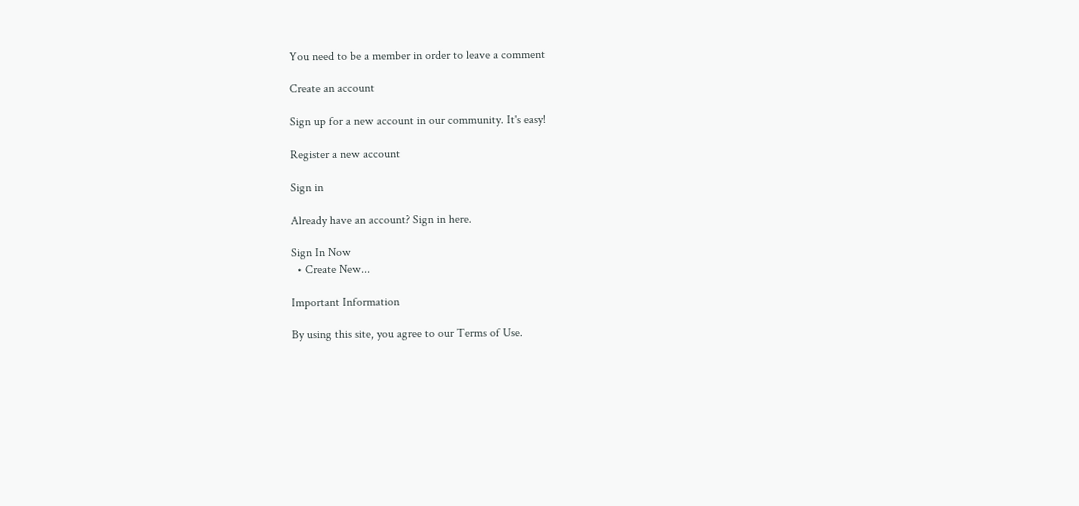You need to be a member in order to leave a comment

Create an account

Sign up for a new account in our community. It's easy!

Register a new account

Sign in

Already have an account? Sign in here.

Sign In Now
  • Create New...

Important Information

By using this site, you agree to our Terms of Use.